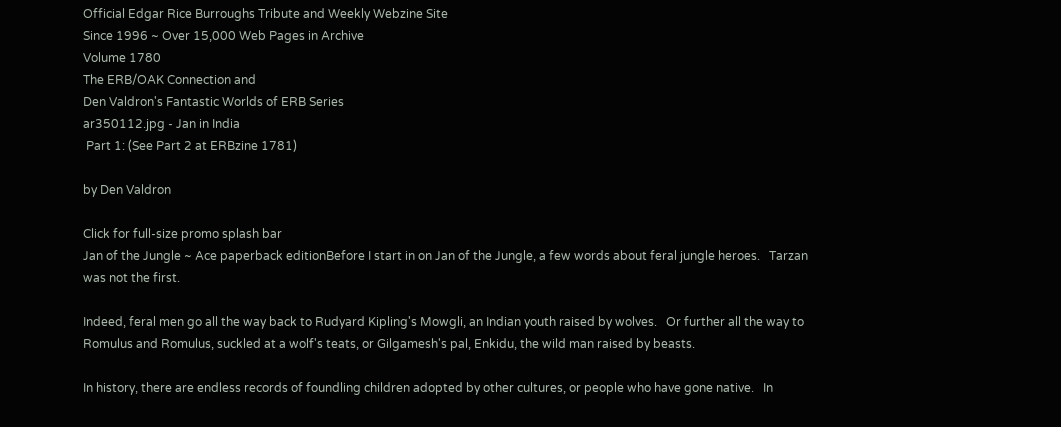Official Edgar Rice Burroughs Tribute and Weekly Webzine Site
Since 1996 ~ Over 15,000 Web Pages in Archive
Volume 1780
The ERB/OAK Connection and
Den Valdron's Fantastic Worlds of ERB Series
ar350112.jpg - Jan in India
 Part 1: (See Part 2 at ERBzine 1781)

by Den Valdron

Click for full-size promo splash bar
Jan of the Jungle ~ Ace paperback editionBefore I start in on Jan of the Jungle, a few words about feral jungle heroes.   Tarzan was not the first.

Indeed, feral men go all the way back to Rudyard Kipling's Mowgli, an Indian youth raised by wolves.   Or further all the way to Romulus and Romulus, suckled at a wolf's teats, or Gilgamesh's pal, Enkidu, the wild man raised by beasts.

In history, there are endless records of foundling children adopted by other cultures, or people who have gone native.   In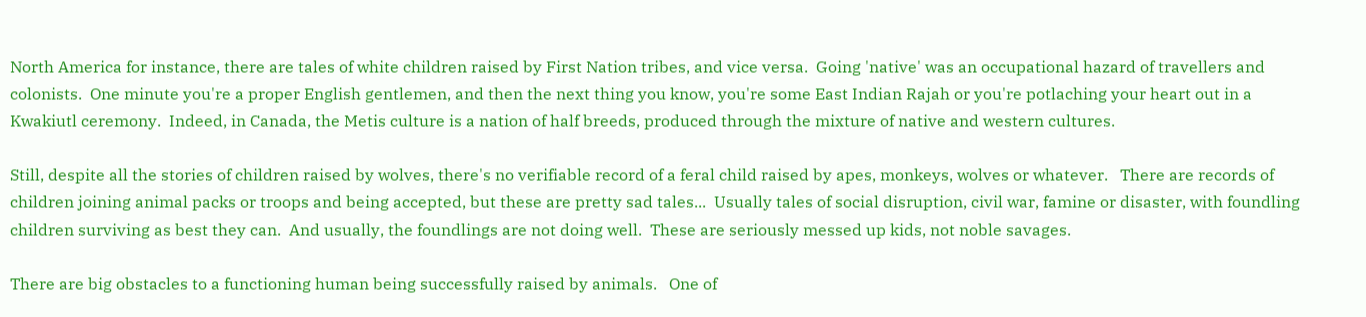North America for instance, there are tales of white children raised by First Nation tribes, and vice versa.  Going 'native' was an occupational hazard of travellers and colonists.  One minute you're a proper English gentlemen, and then the next thing you know, you're some East Indian Rajah or you're potlaching your heart out in a Kwakiutl ceremony.  Indeed, in Canada, the Metis culture is a nation of half breeds, produced through the mixture of native and western cultures.

Still, despite all the stories of children raised by wolves, there's no verifiable record of a feral child raised by apes, monkeys, wolves or whatever.   There are records of children joining animal packs or troops and being accepted, but these are pretty sad tales...  Usually tales of social disruption, civil war, famine or disaster, with foundling children surviving as best they can.  And usually, the foundlings are not doing well.  These are seriously messed up kids, not noble savages.

There are big obstacles to a functioning human being successfully raised by animals.   One of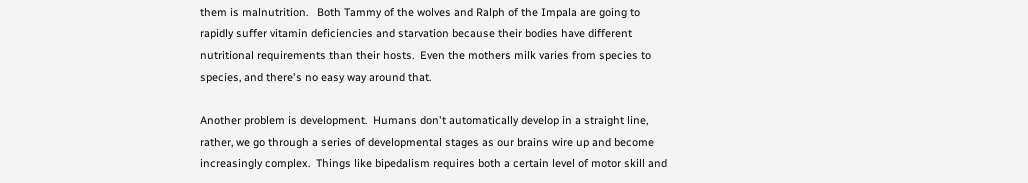them is malnutrition.   Both Tammy of the wolves and Ralph of the Impala are going to rapidly suffer vitamin deficiencies and starvation because their bodies have different nutritional requirements than their hosts.  Even the mothers milk varies from species to species, and there's no easy way around that.

Another problem is development.  Humans don't automatically develop in a straight line, rather, we go through a series of developmental stages as our brains wire up and become increasingly complex.  Things like bipedalism requires both a certain level of motor skill and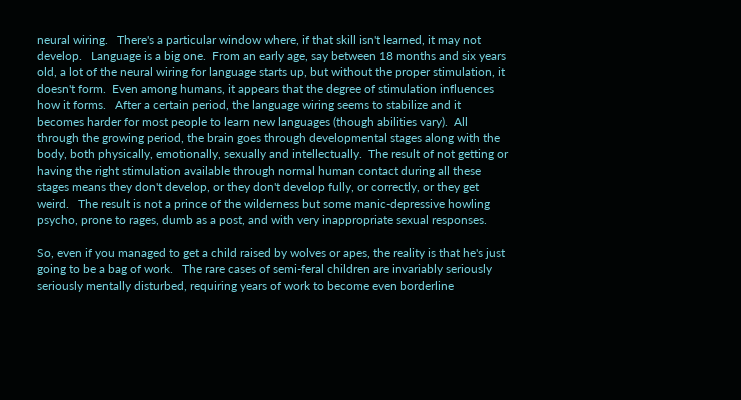neural wiring.   There's a particular window where, if that skill isn't learned, it may not develop.   Language is a big one.  From an early age, say between 18 months and six years old, a lot of the neural wiring for language starts up, but without the proper stimulation, it doesn't form.  Even among humans, it appears that the degree of stimulation influences how it forms.   After a certain period, the language wiring seems to stabilize and it becomes harder for most people to learn new languages (though abilities vary).  All through the growing period, the brain goes through developmental stages along with the body, both physically, emotionally, sexually and intellectually.  The result of not getting or having the right stimulation available through normal human contact during all these stages means they don't develop, or they don't develop fully, or correctly, or they get weird.   The result is not a prince of the wilderness but some manic-depressive howling psycho, prone to rages, dumb as a post, and with very inappropriate sexual responses.

So, even if you managed to get a child raised by wolves or apes, the reality is that he's just going to be a bag of work.   The rare cases of semi-feral children are invariably seriously seriously mentally disturbed, requiring years of work to become even borderline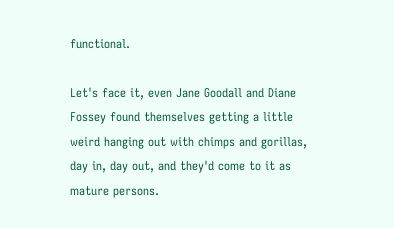functional.

Let's face it, even Jane Goodall and Diane Fossey found themselves getting a little weird hanging out with chimps and gorillas, day in, day out, and they'd come to it as mature persons.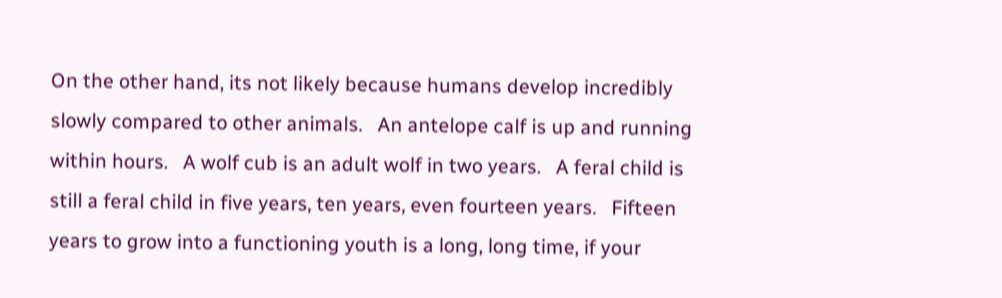On the other hand, its not likely because humans develop incredibly slowly compared to other animals.   An antelope calf is up and running within hours.   A wolf cub is an adult wolf in two years.   A feral child is still a feral child in five years, ten years, even fourteen years.   Fifteen years to grow into a functioning youth is a long, long time, if your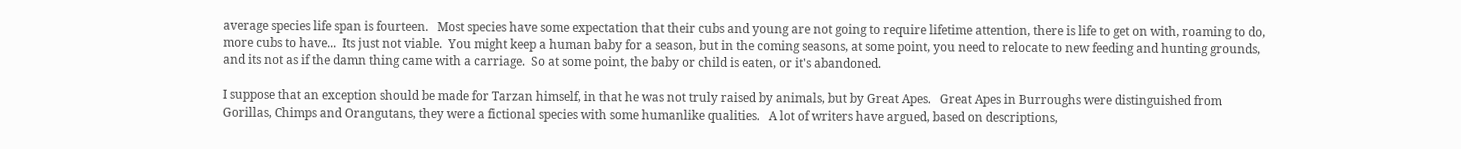average species life span is fourteen.   Most species have some expectation that their cubs and young are not going to require lifetime attention, there is life to get on with, roaming to do, more cubs to have...  Its just not viable.  You might keep a human baby for a season, but in the coming seasons, at some point, you need to relocate to new feeding and hunting grounds, and its not as if the damn thing came with a carriage.  So at some point, the baby or child is eaten, or it's abandoned.

I suppose that an exception should be made for Tarzan himself, in that he was not truly raised by animals, but by Great Apes.   Great Apes in Burroughs were distinguished from Gorillas, Chimps and Orangutans, they were a fictional species with some humanlike qualities.   A lot of writers have argued, based on descriptions,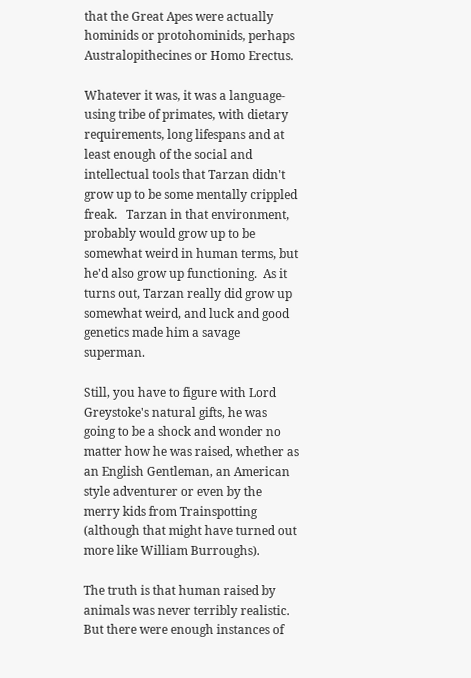that the Great Apes were actually hominids or protohominids, perhaps Australopithecines or Homo Erectus.

Whatever it was, it was a language-using tribe of primates, with dietary requirements, long lifespans and at least enough of the social and intellectual tools that Tarzan didn't grow up to be some mentally crippled freak.   Tarzan in that environment, probably would grow up to be somewhat weird in human terms, but he'd also grow up functioning.  As it turns out, Tarzan really did grow up somewhat weird, and luck and good genetics made him a savage superman.

Still, you have to figure with Lord Greystoke's natural gifts, he was going to be a shock and wonder no matter how he was raised, whether as an English Gentleman, an American style adventurer or even by the merry kids from Trainspotting (although that might have turned out more like William Burroughs).

The truth is that human raised by animals was never terribly realistic.  But there were enough instances of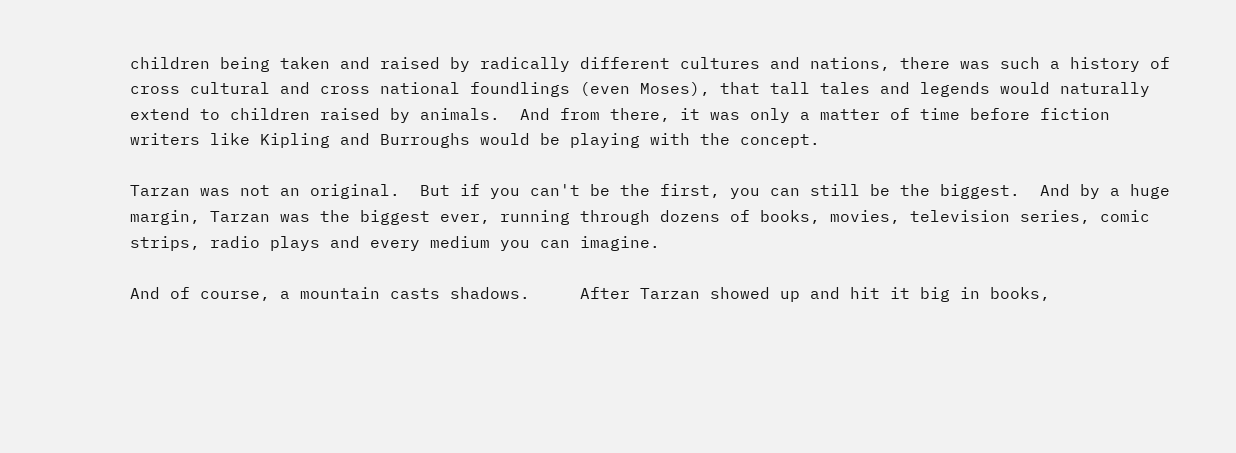children being taken and raised by radically different cultures and nations, there was such a history of cross cultural and cross national foundlings (even Moses), that tall tales and legends would naturally extend to children raised by animals.  And from there, it was only a matter of time before fiction writers like Kipling and Burroughs would be playing with the concept.

Tarzan was not an original.  But if you can't be the first, you can still be the biggest.  And by a huge margin, Tarzan was the biggest ever, running through dozens of books, movies, television series, comic strips, radio plays and every medium you can imagine.

And of course, a mountain casts shadows.     After Tarzan showed up and hit it big in books,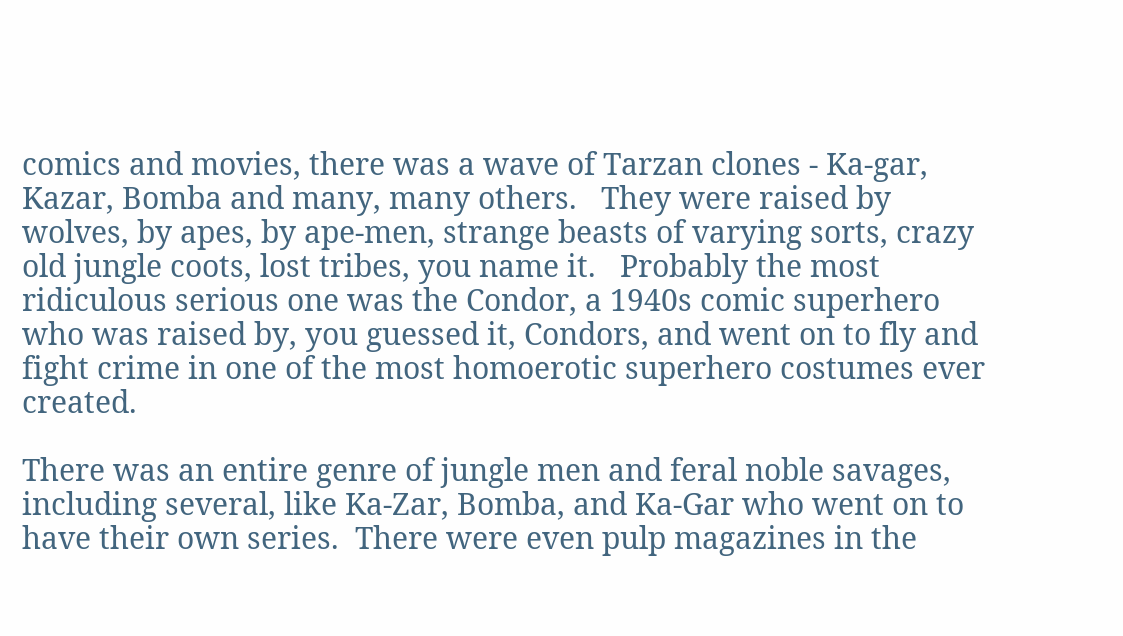comics and movies, there was a wave of Tarzan clones - Ka-gar, Kazar, Bomba and many, many others.   They were raised by wolves, by apes, by ape-men, strange beasts of varying sorts, crazy old jungle coots, lost tribes, you name it.   Probably the most ridiculous serious one was the Condor, a 1940s comic superhero who was raised by, you guessed it, Condors, and went on to fly and fight crime in one of the most homoerotic superhero costumes ever created.

There was an entire genre of jungle men and feral noble savages, including several, like Ka-Zar, Bomba, and Ka-Gar who went on to have their own series.  There were even pulp magazines in the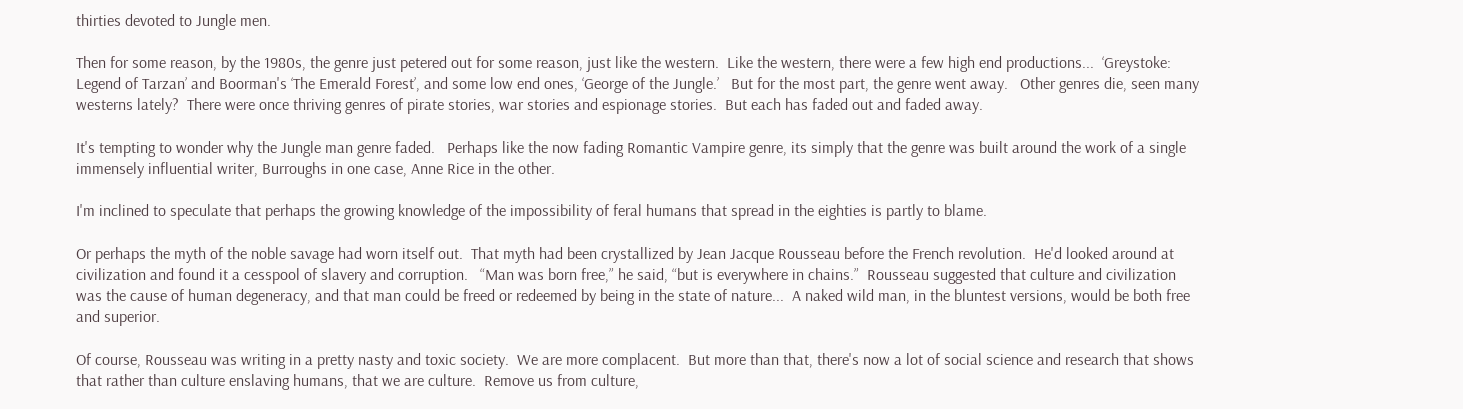thirties devoted to Jungle men.

Then for some reason, by the 1980s, the genre just petered out for some reason, just like the western.  Like the western, there were a few high end productions...  ‘Greystoke: Legend of Tarzan’ and Boorman's ‘The Emerald Forest’, and some low end ones, ‘George of the Jungle.’   But for the most part, the genre went away.   Other genres die, seen many westerns lately?  There were once thriving genres of pirate stories, war stories and espionage stories.  But each has faded out and faded away.

It's tempting to wonder why the Jungle man genre faded.   Perhaps like the now fading Romantic Vampire genre, its simply that the genre was built around the work of a single immensely influential writer, Burroughs in one case, Anne Rice in the other.

I'm inclined to speculate that perhaps the growing knowledge of the impossibility of feral humans that spread in the eighties is partly to blame.

Or perhaps the myth of the noble savage had worn itself out.  That myth had been crystallized by Jean Jacque Rousseau before the French revolution.  He'd looked around at civilization and found it a cesspool of slavery and corruption.   “Man was born free,” he said, “but is everywhere in chains.”  Rousseau suggested that culture and civilization was the cause of human degeneracy, and that man could be freed or redeemed by being in the state of nature...  A naked wild man, in the bluntest versions, would be both free and superior.

Of course, Rousseau was writing in a pretty nasty and toxic society.  We are more complacent.  But more than that, there's now a lot of social science and research that shows that rather than culture enslaving humans, that we are culture.  Remove us from culture,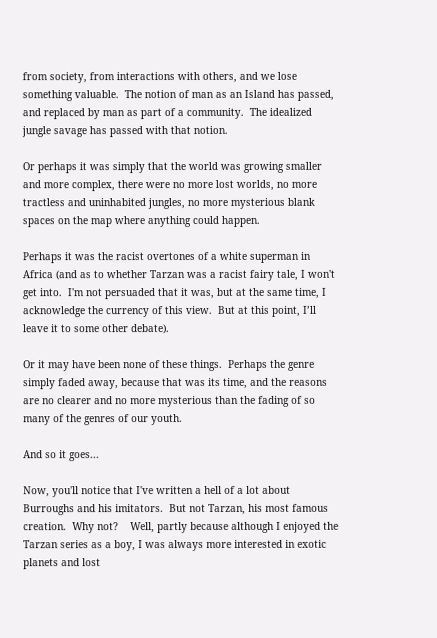from society, from interactions with others, and we lose something valuable.  The notion of man as an Island has passed, and replaced by man as part of a community.  The idealized jungle savage has passed with that notion.

Or perhaps it was simply that the world was growing smaller and more complex, there were no more lost worlds, no more tractless and uninhabited jungles, no more mysterious blank spaces on the map where anything could happen.

Perhaps it was the racist overtones of a white superman in Africa (and as to whether Tarzan was a racist fairy tale, I won't get into.  I'm not persuaded that it was, but at the same time, I acknowledge the currency of this view.  But at this point, I’ll leave it to some other debate).

Or it may have been none of these things.  Perhaps the genre simply faded away, because that was its time, and the reasons are no clearer and no more mysterious than the fading of so many of the genres of our youth.

And so it goes...

Now, you'll notice that I've written a hell of a lot about Burroughs and his imitators.  But not Tarzan, his most famous creation.  Why not?    Well, partly because although I enjoyed the Tarzan series as a boy, I was always more interested in exotic planets and lost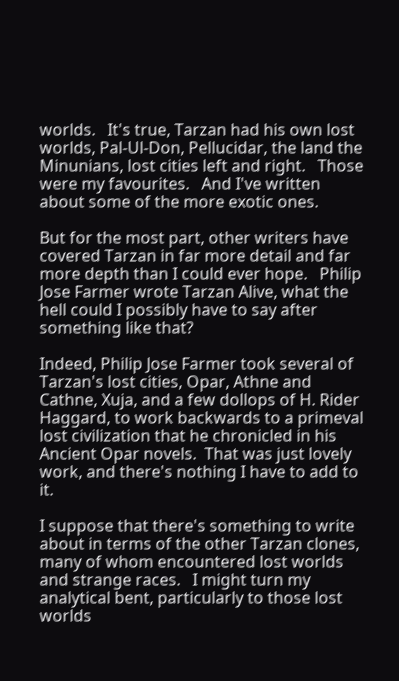worlds.   It's true, Tarzan had his own lost worlds, Pal-Ul-Don, Pellucidar, the land the Minunians, lost cities left and right.   Those were my favourites.   And I've written about some of the more exotic ones.

But for the most part, other writers have covered Tarzan in far more detail and far more depth than I could ever hope.   Philip Jose Farmer wrote Tarzan Alive, what the hell could I possibly have to say after something like that?

Indeed, Philip Jose Farmer took several of Tarzan's lost cities, Opar, Athne and Cathne, Xuja, and a few dollops of H. Rider Haggard, to work backwards to a primeval lost civilization that he chronicled in his Ancient Opar novels.  That was just lovely work, and there's nothing I have to add to it.

I suppose that there's something to write about in terms of the other Tarzan clones, many of whom encountered lost worlds and strange races.   I might turn my analytical bent, particularly to those lost worlds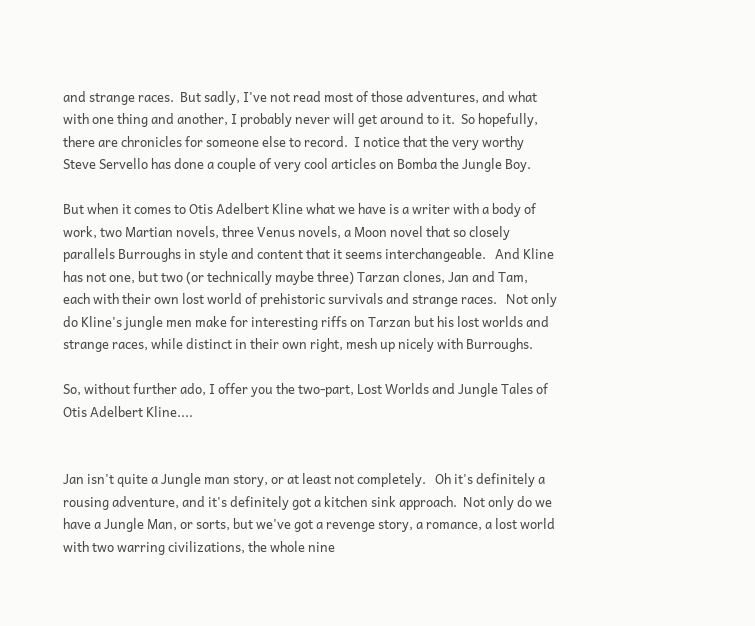and strange races.  But sadly, I've not read most of those adventures, and what with one thing and another, I probably never will get around to it.  So hopefully, there are chronicles for someone else to record.  I notice that the very worthy Steve Servello has done a couple of very cool articles on Bomba the Jungle Boy.

But when it comes to Otis Adelbert Kline what we have is a writer with a body of work, two Martian novels, three Venus novels, a Moon novel that so closely parallels Burroughs in style and content that it seems interchangeable.   And Kline has not one, but two (or technically maybe three) Tarzan clones, Jan and Tam, each with their own lost world of prehistoric survivals and strange races.   Not only do Kline's jungle men make for interesting riffs on Tarzan but his lost worlds and strange races, while distinct in their own right, mesh up nicely with Burroughs.

So, without further ado, I offer you the two-part, Lost Worlds and Jungle Tales of Otis Adelbert Kline....


Jan isn't quite a Jungle man story, or at least not completely.   Oh it's definitely a rousing adventure, and it's definitely got a kitchen sink approach.  Not only do we have a Jungle Man, or sorts, but we've got a revenge story, a romance, a lost world with two warring civilizations, the whole nine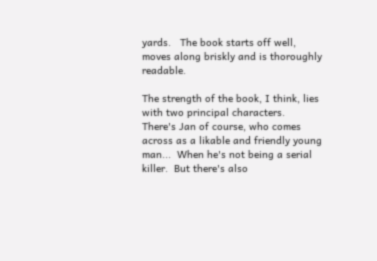yards.   The book starts off well, moves along briskly and is thoroughly readable.

The strength of the book, I think, lies with two principal characters.   There's Jan of course, who comes across as a likable and friendly young man...  When he's not being a serial killer.  But there's also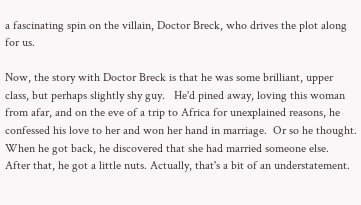a fascinating spin on the villain, Doctor Breck, who drives the plot along for us.

Now, the story with Doctor Breck is that he was some brilliant, upper class, but perhaps slightly shy guy.   He'd pined away, loving this woman from afar, and on the eve of a trip to Africa for unexplained reasons, he confessed his love to her and won her hand in marriage.  Or so he thought.  When he got back, he discovered that she had married someone else.   After that, he got a little nuts. Actually, that's a bit of an understatement.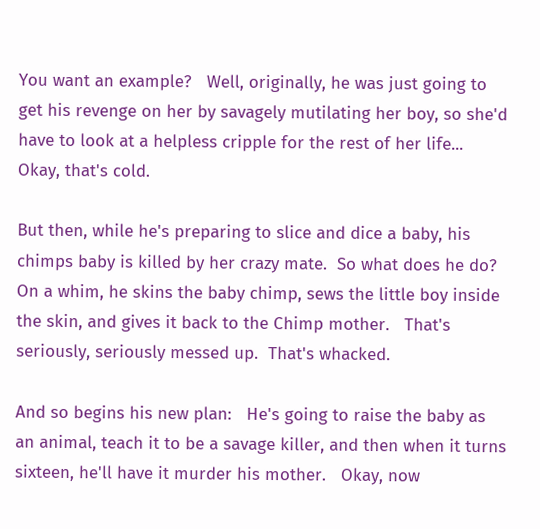You want an example?   Well, originally, he was just going to get his revenge on her by savagely mutilating her boy, so she'd have to look at a helpless cripple for the rest of her life...   Okay, that's cold.

But then, while he's preparing to slice and dice a baby, his chimps baby is killed by her crazy mate.  So what does he do?   On a whim, he skins the baby chimp, sews the little boy inside the skin, and gives it back to the Chimp mother.   That's seriously, seriously messed up.  That's whacked.

And so begins his new plan:   He's going to raise the baby as an animal, teach it to be a savage killer, and then when it turns sixteen, he'll have it murder his mother.   Okay, now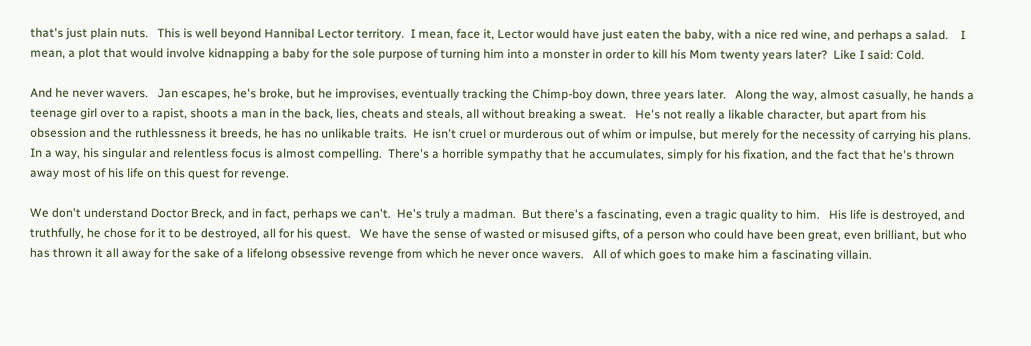that's just plain nuts.   This is well beyond Hannibal Lector territory.  I mean, face it, Lector would have just eaten the baby, with a nice red wine, and perhaps a salad.    I mean, a plot that would involve kidnapping a baby for the sole purpose of turning him into a monster in order to kill his Mom twenty years later?  Like I said: Cold.

And he never wavers.   Jan escapes, he's broke, but he improvises, eventually tracking the Chimp-boy down, three years later.   Along the way, almost casually, he hands a teenage girl over to a rapist, shoots a man in the back, lies, cheats and steals, all without breaking a sweat.   He's not really a likable character, but apart from his obsession and the ruthlessness it breeds, he has no unlikable traits.  He isn't cruel or murderous out of whim or impulse, but merely for the necessity of carrying his plans.  In a way, his singular and relentless focus is almost compelling.  There's a horrible sympathy that he accumulates, simply for his fixation, and the fact that he's thrown away most of his life on this quest for revenge.

We don't understand Doctor Breck, and in fact, perhaps we can't.  He's truly a madman.  But there's a fascinating, even a tragic quality to him.   His life is destroyed, and truthfully, he chose for it to be destroyed, all for his quest.   We have the sense of wasted or misused gifts, of a person who could have been great, even brilliant, but who has thrown it all away for the sake of a lifelong obsessive revenge from which he never once wavers.   All of which goes to make him a fascinating villain.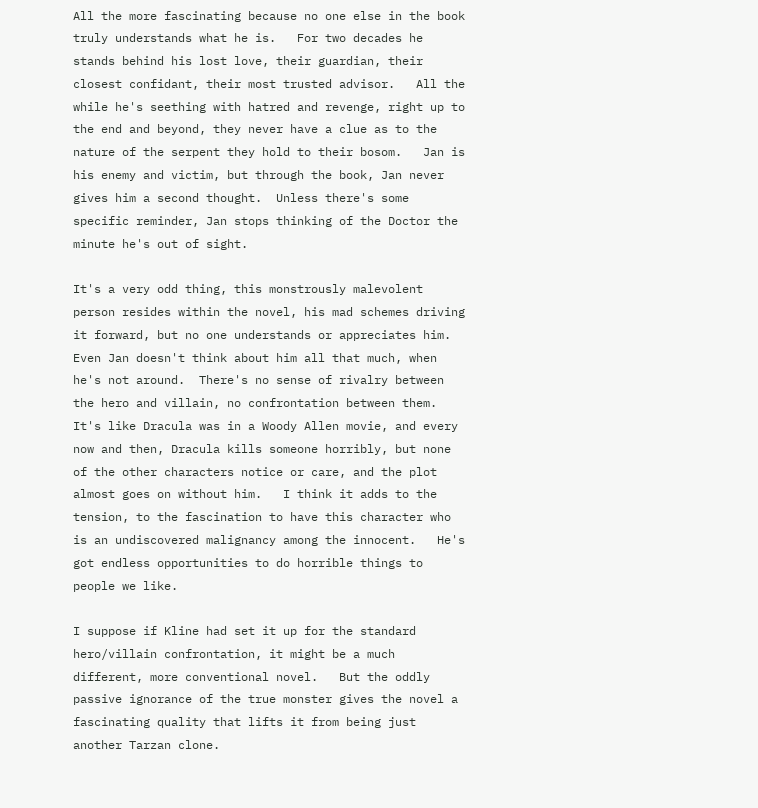All the more fascinating because no one else in the book truly understands what he is.   For two decades he stands behind his lost love, their guardian, their closest confidant, their most trusted advisor.   All the while he's seething with hatred and revenge, right up to the end and beyond, they never have a clue as to the nature of the serpent they hold to their bosom.   Jan is his enemy and victim, but through the book, Jan never gives him a second thought.  Unless there's some specific reminder, Jan stops thinking of the Doctor the minute he's out of sight.

It's a very odd thing, this monstrously malevolent person resides within the novel, his mad schemes driving it forward, but no one understands or appreciates him.  Even Jan doesn't think about him all that much, when he's not around.  There's no sense of rivalry between the hero and villain, no confrontation between them.   It's like Dracula was in a Woody Allen movie, and every now and then, Dracula kills someone horribly, but none of the other characters notice or care, and the plot almost goes on without him.   I think it adds to the tension, to the fascination to have this character who is an undiscovered malignancy among the innocent.   He's got endless opportunities to do horrible things to people we like.

I suppose if Kline had set it up for the standard hero/villain confrontation, it might be a much different, more conventional novel.   But the oddly passive ignorance of the true monster gives the novel a fascinating quality that lifts it from being just another Tarzan clone.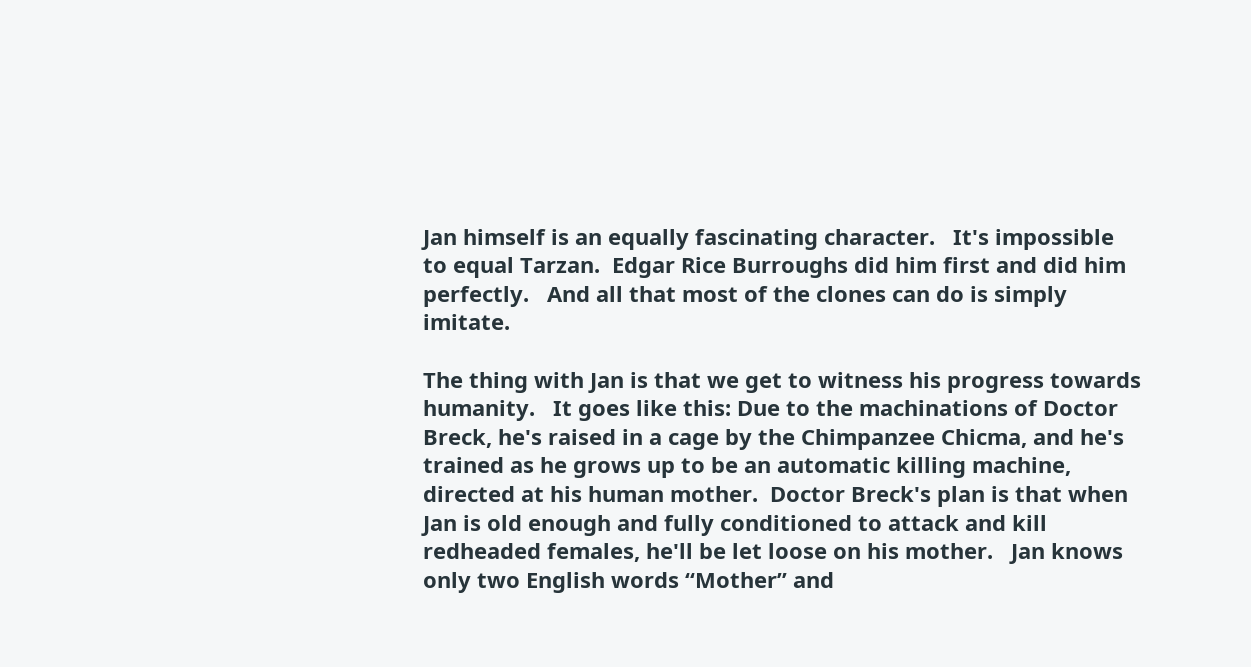Jan himself is an equally fascinating character.   It's impossible to equal Tarzan.  Edgar Rice Burroughs did him first and did him perfectly.   And all that most of the clones can do is simply imitate.

The thing with Jan is that we get to witness his progress towards humanity.   It goes like this: Due to the machinations of Doctor Breck, he's raised in a cage by the Chimpanzee Chicma, and he's trained as he grows up to be an automatic killing machine, directed at his human mother.  Doctor Breck's plan is that when Jan is old enough and fully conditioned to attack and kill redheaded females, he'll be let loose on his mother.   Jan knows only two English words “Mother” and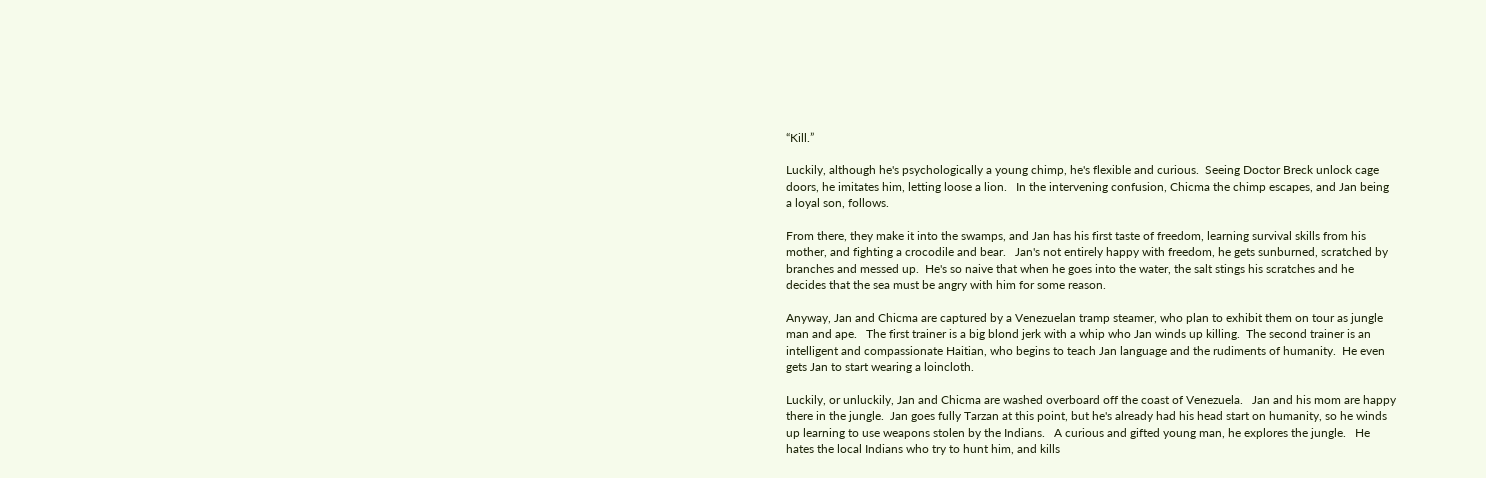“Kill.”

Luckily, although he's psychologically a young chimp, he's flexible and curious.  Seeing Doctor Breck unlock cage doors, he imitates him, letting loose a lion.   In the intervening confusion, Chicma the chimp escapes, and Jan being a loyal son, follows.

From there, they make it into the swamps, and Jan has his first taste of freedom, learning survival skills from his mother, and fighting a crocodile and bear.   Jan's not entirely happy with freedom, he gets sunburned, scratched by branches and messed up.  He's so naive that when he goes into the water, the salt stings his scratches and he decides that the sea must be angry with him for some reason.

Anyway, Jan and Chicma are captured by a Venezuelan tramp steamer, who plan to exhibit them on tour as jungle man and ape.   The first trainer is a big blond jerk with a whip who Jan winds up killing.  The second trainer is an intelligent and compassionate Haitian, who begins to teach Jan language and the rudiments of humanity.  He even gets Jan to start wearing a loincloth.

Luckily, or unluckily, Jan and Chicma are washed overboard off the coast of Venezuela.   Jan and his mom are happy there in the jungle.  Jan goes fully Tarzan at this point, but he's already had his head start on humanity, so he winds up learning to use weapons stolen by the Indians.   A curious and gifted young man, he explores the jungle.   He hates the local Indians who try to hunt him, and kills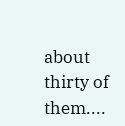about thirty of them....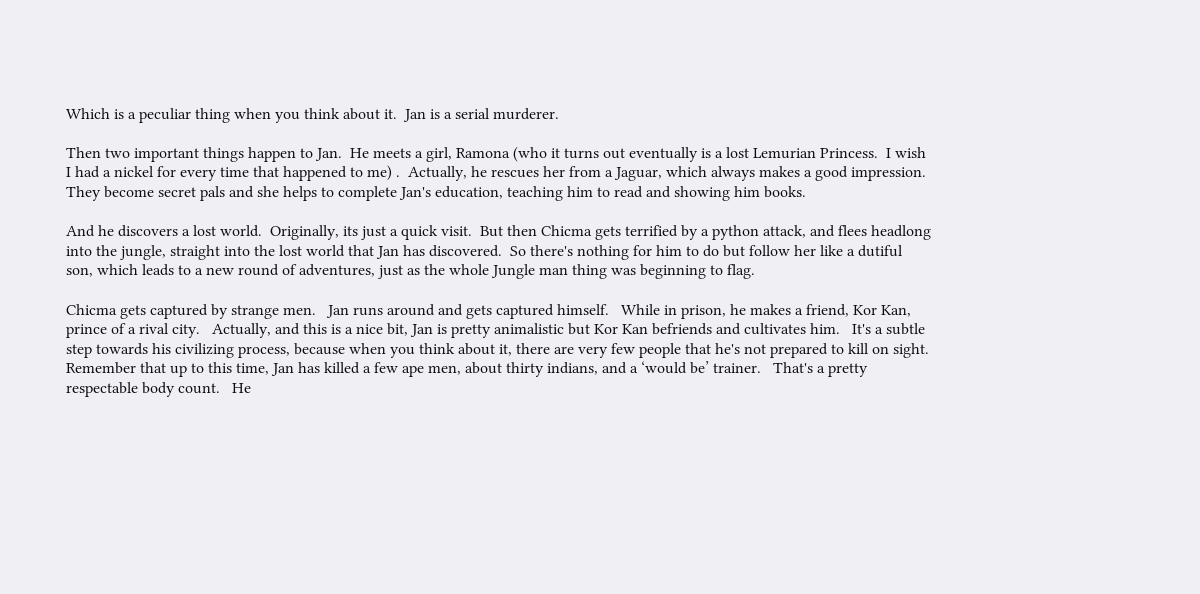Which is a peculiar thing when you think about it.  Jan is a serial murderer.

Then two important things happen to Jan.  He meets a girl, Ramona (who it turns out eventually is a lost Lemurian Princess.  I wish I had a nickel for every time that happened to me) .  Actually, he rescues her from a Jaguar, which always makes a good impression.   They become secret pals and she helps to complete Jan's education, teaching him to read and showing him books.

And he discovers a lost world.  Originally, its just a quick visit.  But then Chicma gets terrified by a python attack, and flees headlong into the jungle, straight into the lost world that Jan has discovered.  So there's nothing for him to do but follow her like a dutiful son, which leads to a new round of adventures, just as the whole Jungle man thing was beginning to flag.

Chicma gets captured by strange men.   Jan runs around and gets captured himself.   While in prison, he makes a friend, Kor Kan, prince of a rival city.   Actually, and this is a nice bit, Jan is pretty animalistic but Kor Kan befriends and cultivates him.   It's a subtle step towards his civilizing process, because when you think about it, there are very few people that he's not prepared to kill on sight.    Remember that up to this time, Jan has killed a few ape men, about thirty indians, and a ‘would be’ trainer.   That's a pretty respectable body count.   He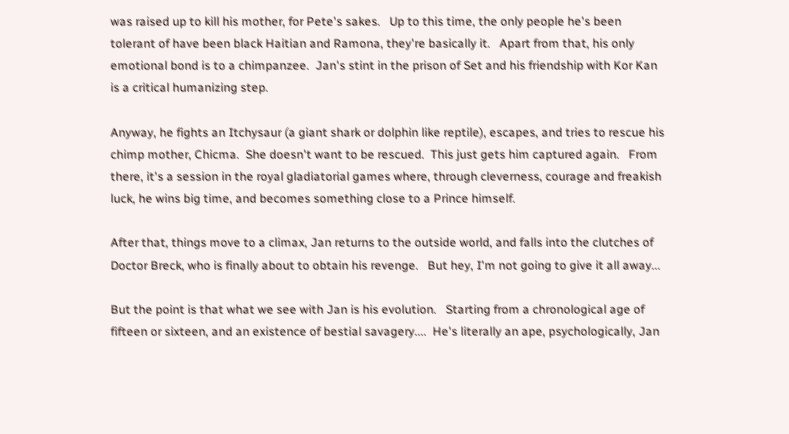was raised up to kill his mother, for Pete's sakes.   Up to this time, the only people he's been tolerant of have been black Haitian and Ramona, they're basically it.   Apart from that, his only emotional bond is to a chimpanzee.  Jan's stint in the prison of Set and his friendship with Kor Kan is a critical humanizing step.

Anyway, he fights an Itchysaur (a giant shark or dolphin like reptile), escapes, and tries to rescue his chimp mother, Chicma.  She doesn't want to be rescued.  This just gets him captured again.   From there, it's a session in the royal gladiatorial games where, through cleverness, courage and freakish luck, he wins big time, and becomes something close to a Prince himself.

After that, things move to a climax, Jan returns to the outside world, and falls into the clutches of Doctor Breck, who is finally about to obtain his revenge.   But hey, I'm not going to give it all away...

But the point is that what we see with Jan is his evolution.   Starting from a chronological age of fifteen or sixteen, and an existence of bestial savagery....  He's literally an ape, psychologically, Jan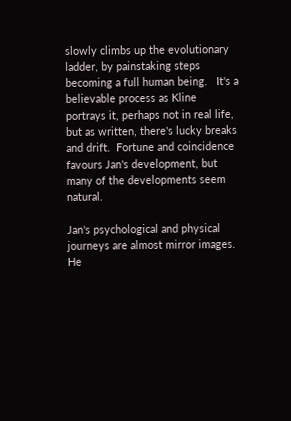slowly climbs up the evolutionary ladder, by painstaking steps becoming a full human being.   It's a believable process as Kline portrays it, perhaps not in real life, but as written, there's lucky breaks and drift.  Fortune and coincidence favours Jan's development, but many of the developments seem natural.

Jan's psychological and physical journeys are almost mirror images.   He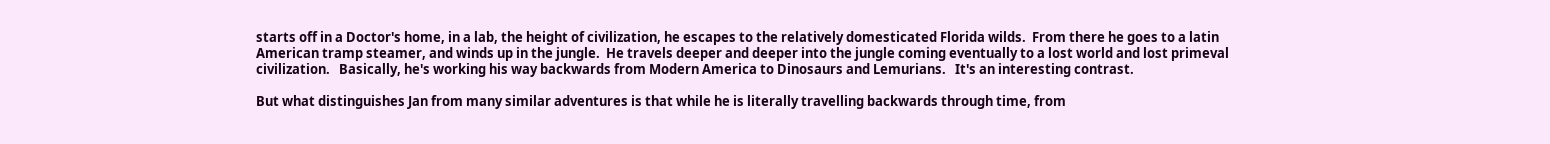starts off in a Doctor's home, in a lab, the height of civilization, he escapes to the relatively domesticated Florida wilds.  From there he goes to a latin American tramp steamer, and winds up in the jungle.  He travels deeper and deeper into the jungle coming eventually to a lost world and lost primeval civilization.   Basically, he's working his way backwards from Modern America to Dinosaurs and Lemurians.   It's an interesting contrast.

But what distinguishes Jan from many similar adventures is that while he is literally travelling backwards through time, from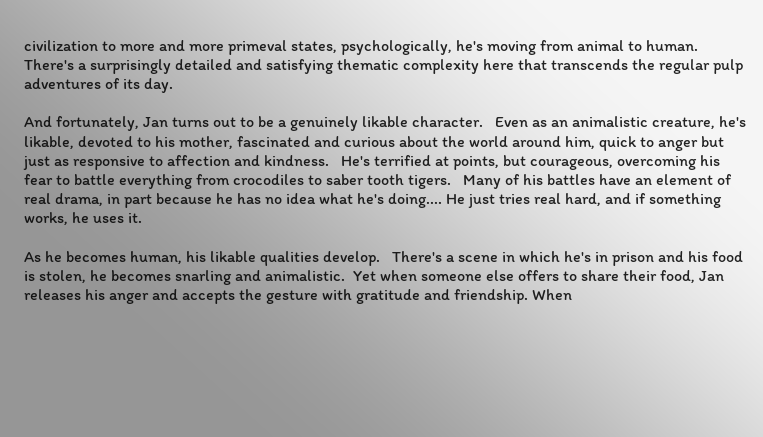civilization to more and more primeval states, psychologically, he's moving from animal to human.   There's a surprisingly detailed and satisfying thematic complexity here that transcends the regular pulp adventures of its day.

And fortunately, Jan turns out to be a genuinely likable character.   Even as an animalistic creature, he's likable, devoted to his mother, fascinated and curious about the world around him, quick to anger but just as responsive to affection and kindness.   He's terrified at points, but courageous, overcoming his fear to battle everything from crocodiles to saber tooth tigers.   Many of his battles have an element of real drama, in part because he has no idea what he's doing.... He just tries real hard, and if something works, he uses it.

As he becomes human, his likable qualities develop.   There's a scene in which he's in prison and his food is stolen, he becomes snarling and animalistic.  Yet when someone else offers to share their food, Jan releases his anger and accepts the gesture with gratitude and friendship. When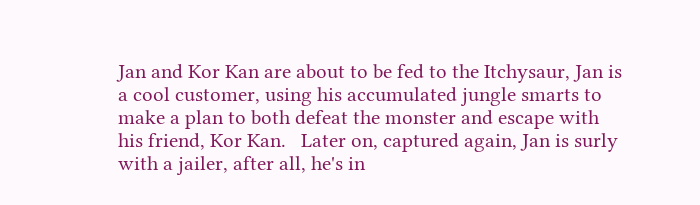Jan and Kor Kan are about to be fed to the Itchysaur, Jan is a cool customer, using his accumulated jungle smarts to make a plan to both defeat the monster and escape with his friend, Kor Kan.   Later on, captured again, Jan is surly with a jailer, after all, he's in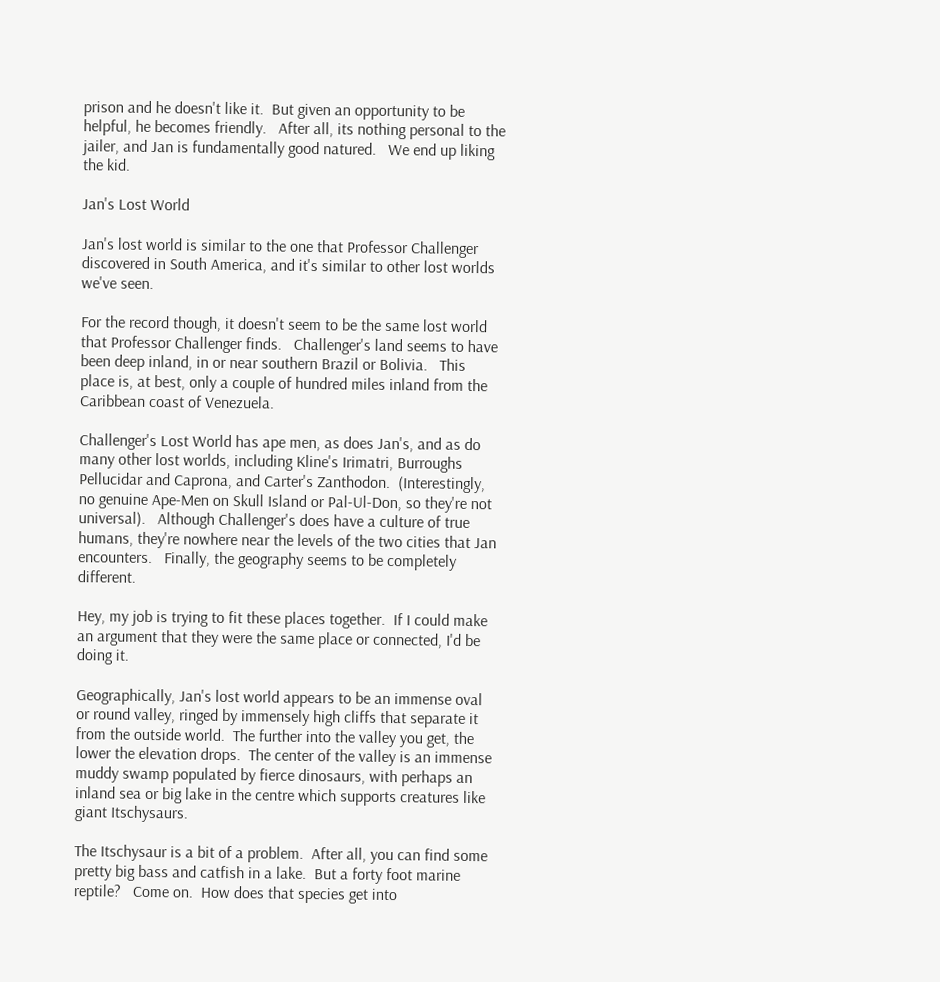prison and he doesn't like it.  But given an opportunity to be helpful, he becomes friendly.   After all, its nothing personal to the jailer, and Jan is fundamentally good natured.   We end up liking the kid.

Jan's Lost World

Jan's lost world is similar to the one that Professor Challenger discovered in South America, and it's similar to other lost worlds we've seen.

For the record though, it doesn't seem to be the same lost world that Professor Challenger finds.   Challenger's land seems to have been deep inland, in or near southern Brazil or Bolivia.   This place is, at best, only a couple of hundred miles inland from the Caribbean coast of Venezuela.

Challenger's Lost World has ape men, as does Jan's, and as do many other lost worlds, including Kline's Irimatri, Burroughs Pellucidar and Caprona, and Carter's Zanthodon.  (Interestingly, no genuine Ape-Men on Skull Island or Pal-Ul-Don, so they're not universal).   Although Challenger's does have a culture of true humans, they're nowhere near the levels of the two cities that Jan encounters.   Finally, the geography seems to be completely different.

Hey, my job is trying to fit these places together.  If I could make an argument that they were the same place or connected, I'd be doing it.

Geographically, Jan's lost world appears to be an immense oval or round valley, ringed by immensely high cliffs that separate it from the outside world.  The further into the valley you get, the lower the elevation drops.  The center of the valley is an immense muddy swamp populated by fierce dinosaurs, with perhaps an inland sea or big lake in the centre which supports creatures like giant Itschysaurs.

The Itschysaur is a bit of a problem.  After all, you can find some pretty big bass and catfish in a lake.  But a forty foot marine reptile?   Come on.  How does that species get into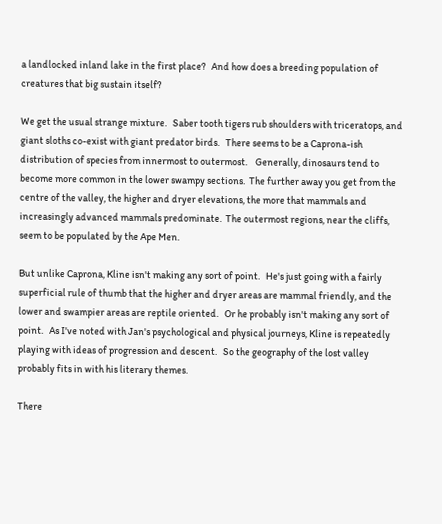a landlocked inland lake in the first place?   And how does a breeding population of creatures that big sustain itself?

We get the usual strange mixture.   Saber tooth tigers rub shoulders with triceratops, and giant sloths co-exist with giant predator birds.   There seems to be a Caprona-ish distribution of species from innermost to outermost.    Generally, dinosaurs tend to become more common in the lower swampy sections.  The further away you get from the centre of the valley, the higher and dryer elevations, the more that mammals and increasingly advanced mammals predominate.  The outermost regions, near the cliffs, seem to be populated by the Ape Men.

But unlike Caprona, Kline isn't making any sort of point.   He's just going with a fairly superficial rule of thumb that the higher and dryer areas are mammal friendly, and the lower and swampier areas are reptile oriented.   Or he probably isn't making any sort of point.   As I've noted with Jan's psychological and physical journeys, Kline is repeatedly playing with ideas of progression and descent.   So the geography of the lost valley probably fits in with his literary themes.

There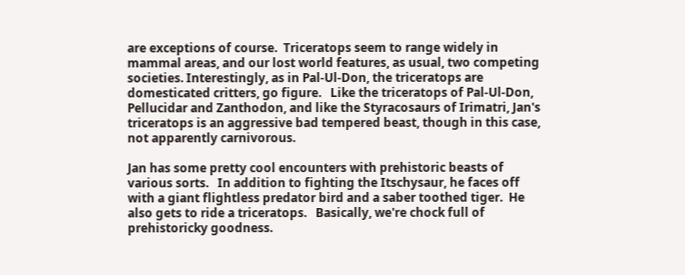are exceptions of course.  Triceratops seem to range widely in mammal areas, and our lost world features, as usual, two competing societies. Interestingly, as in Pal-Ul-Don, the triceratops are domesticated critters, go figure.   Like the triceratops of Pal-Ul-Don, Pellucidar and Zanthodon, and like the Styracosaurs of Irimatri, Jan's triceratops is an aggressive bad tempered beast, though in this case, not apparently carnivorous.

Jan has some pretty cool encounters with prehistoric beasts of various sorts.   In addition to fighting the Itschysaur, he faces off with a giant flightless predator bird and a saber toothed tiger.  He also gets to ride a triceratops.   Basically, we're chock full of prehistoricky goodness.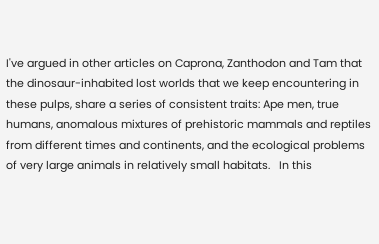I've argued in other articles on Caprona, Zanthodon and Tam that the dinosaur-inhabited lost worlds that we keep encountering in these pulps, share a series of consistent traits: Ape men, true humans, anomalous mixtures of prehistoric mammals and reptiles from different times and continents, and the ecological problems of very large animals in relatively small habitats.   In this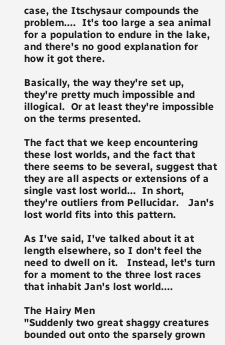case, the Itschysaur compounds the problem....  It's too large a sea animal for a population to endure in the lake, and there's no good explanation for how it got there.

Basically, the way they're set up, they're pretty much impossible and illogical.  Or at least they're impossible on the terms presented.

The fact that we keep encountering these lost worlds, and the fact that there seems to be several, suggest that they are all aspects or extensions of a single vast lost world...  In short, they're outliers from Pellucidar.   Jan's lost world fits into this pattern.

As I've said, I've talked about it at length elsewhere, so I don't feel the need to dwell on it.   Instead, let's turn for a moment to the three lost races that inhabit Jan's lost world....

The Hairy Men
"Suddenly two great shaggy creatures bounded out onto the sparsely grown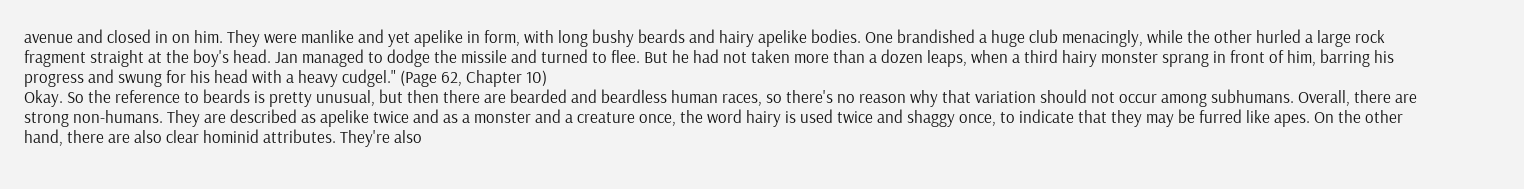avenue and closed in on him. They were manlike and yet apelike in form, with long bushy beards and hairy apelike bodies. One brandished a huge club menacingly, while the other hurled a large rock fragment straight at the boy's head. Jan managed to dodge the missile and turned to flee. But he had not taken more than a dozen leaps, when a third hairy monster sprang in front of him, barring his progress and swung for his head with a heavy cudgel." (Page 62, Chapter 10)
Okay. So the reference to beards is pretty unusual, but then there are bearded and beardless human races, so there's no reason why that variation should not occur among subhumans. Overall, there are strong non-humans. They are described as apelike twice and as a monster and a creature once, the word hairy is used twice and shaggy once, to indicate that they may be furred like apes. On the other hand, there are also clear hominid attributes. They're also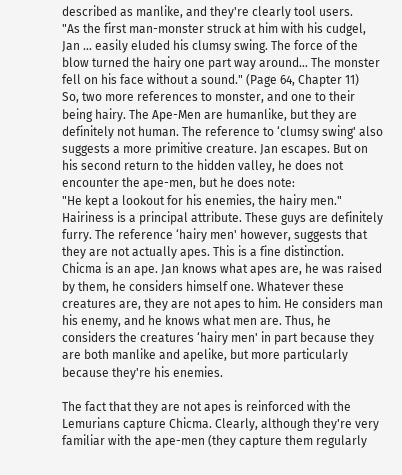described as manlike, and they're clearly tool users.
"As the first man-monster struck at him with his cudgel, Jan ... easily eluded his clumsy swing. The force of the blow turned the hairy one part way around... The monster fell on his face without a sound." (Page 64, Chapter 11)
So, two more references to monster, and one to their being hairy. The Ape-Men are humanlike, but they are definitely not human. The reference to ‘clumsy swing' also suggests a more primitive creature. Jan escapes. But on his second return to the hidden valley, he does not encounter the ape-men, but he does note:
"He kept a lookout for his enemies, the hairy men."
Hairiness is a principal attribute. These guys are definitely furry. The reference ‘hairy men' however, suggests that they are not actually apes. This is a fine distinction. Chicma is an ape. Jan knows what apes are, he was raised by them, he considers himself one. Whatever these creatures are, they are not apes to him. He considers man his enemy, and he knows what men are. Thus, he considers the creatures ‘hairy men' in part because they are both manlike and apelike, but more particularly because they're his enemies.

The fact that they are not apes is reinforced with the Lemurians capture Chicma. Clearly, although they're very familiar with the ape-men (they capture them regularly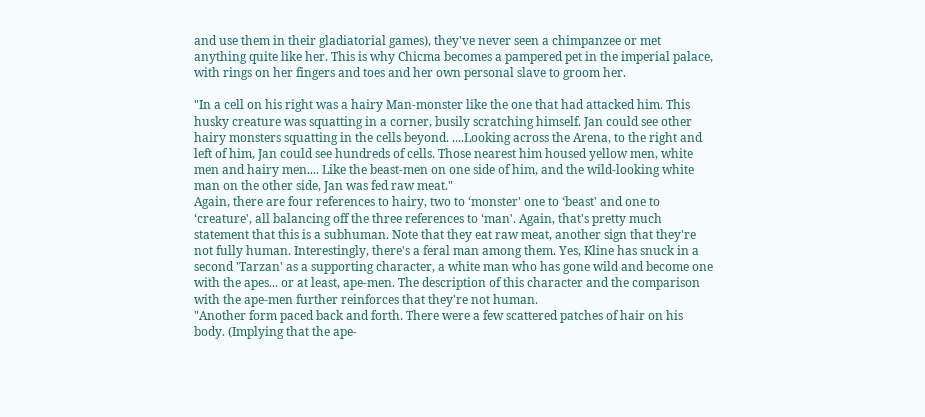and use them in their gladiatorial games), they've never seen a chimpanzee or met anything quite like her. This is why Chicma becomes a pampered pet in the imperial palace, with rings on her fingers and toes and her own personal slave to groom her.

"In a cell on his right was a hairy Man-monster like the one that had attacked him. This husky creature was squatting in a corner, busily scratching himself. Jan could see other hairy monsters squatting in the cells beyond. ....Looking across the Arena, to the right and left of him, Jan could see hundreds of cells. Those nearest him housed yellow men, white men and hairy men.... Like the beast-men on one side of him, and the wild-looking white man on the other side, Jan was fed raw meat."
Again, there are four references to hairy, two to ‘monster' one to ‘beast' and one to ‘creature', all balancing off the three references to ‘man'. Again, that's pretty much statement that this is a subhuman. Note that they eat raw meat, another sign that they're not fully human. Interestingly, there's a feral man among them. Yes, Kline has snuck in a second 'Tarzan' as a supporting character, a white man who has gone wild and become one with the apes... or at least, ape-men. The description of this character and the comparison with the ape-men further reinforces that they're not human.
"Another form paced back and forth. There were a few scattered patches of hair on his body. (Implying that the ape-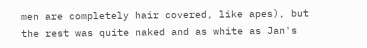men are completely hair covered, like apes), but the rest was quite naked and as white as Jan's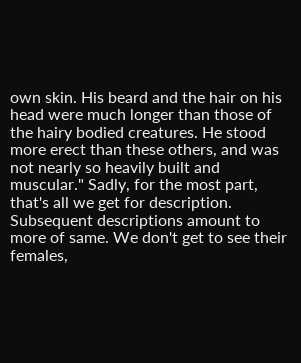own skin. His beard and the hair on his head were much longer than those of the hairy bodied creatures. He stood more erect than these others, and was not nearly so heavily built and muscular." Sadly, for the most part, that's all we get for description. Subsequent descriptions amount to more of same. We don't get to see their females,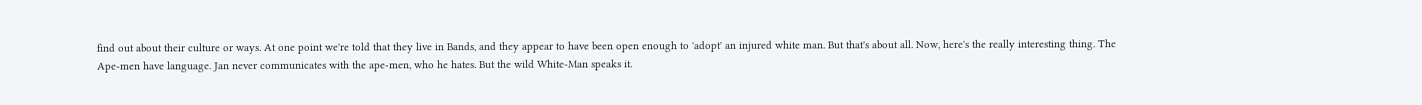find out about their culture or ways. At one point we're told that they live in Bands, and they appear to have been open enough to 'adopt' an injured white man. But that's about all. Now, here's the really interesting thing. The Ape-men have language. Jan never communicates with the ape-men, who he hates. But the wild White-Man speaks it.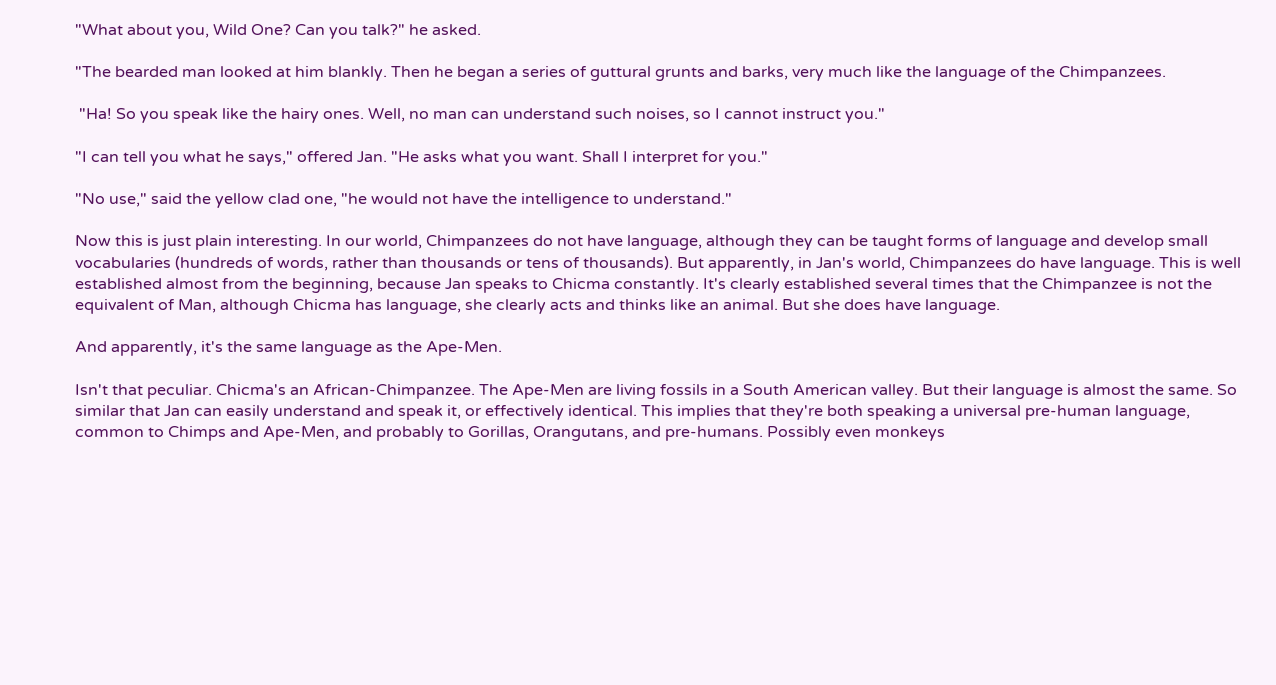"What about you, Wild One? Can you talk?" he asked.

"The bearded man looked at him blankly. Then he began a series of guttural grunts and barks, very much like the language of the Chimpanzees.

 "Ha! So you speak like the hairy ones. Well, no man can understand such noises, so I cannot instruct you."

"I can tell you what he says," offered Jan. "He asks what you want. Shall I interpret for you."

"No use," said the yellow clad one, "he would not have the intelligence to understand."

Now this is just plain interesting. In our world, Chimpanzees do not have language, although they can be taught forms of language and develop small vocabularies (hundreds of words, rather than thousands or tens of thousands). But apparently, in Jan's world, Chimpanzees do have language. This is well established almost from the beginning, because Jan speaks to Chicma constantly. It's clearly established several times that the Chimpanzee is not the equivalent of Man, although Chicma has language, she clearly acts and thinks like an animal. But she does have language.

And apparently, it's the same language as the Ape-Men.

Isn't that peculiar. Chicma's an African-Chimpanzee. The Ape-Men are living fossils in a South American valley. But their language is almost the same. So similar that Jan can easily understand and speak it, or effectively identical. This implies that they're both speaking a universal pre-human language, common to Chimps and Ape-Men, and probably to Gorillas, Orangutans, and pre-humans. Possibly even monkeys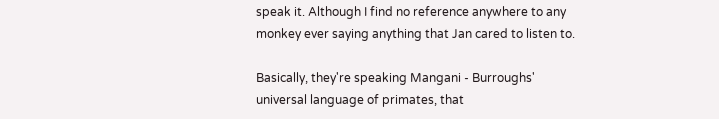speak it. Although I find no reference anywhere to any monkey ever saying anything that Jan cared to listen to.

Basically, they're speaking Mangani - Burroughs' universal language of primates, that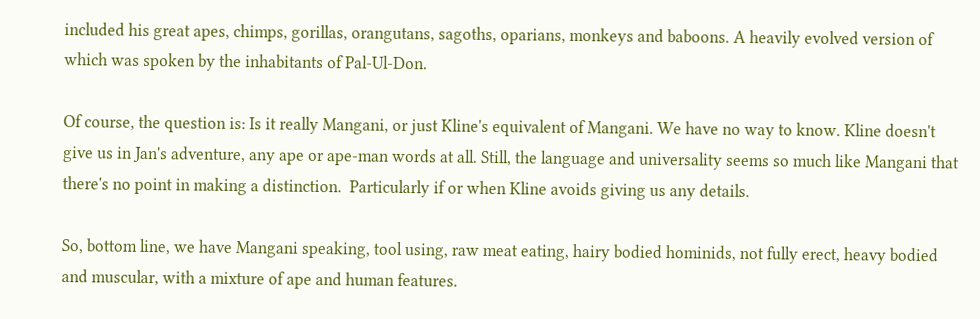included his great apes, chimps, gorillas, orangutans, sagoths, oparians, monkeys and baboons. A heavily evolved version of which was spoken by the inhabitants of Pal-Ul-Don.

Of course, the question is: Is it really Mangani, or just Kline's equivalent of Mangani. We have no way to know. Kline doesn't give us in Jan's adventure, any ape or ape-man words at all. Still, the language and universality seems so much like Mangani that there's no point in making a distinction.  Particularly if or when Kline avoids giving us any details.

So, bottom line, we have Mangani speaking, tool using, raw meat eating, hairy bodied hominids, not fully erect, heavy bodied and muscular, with a mixture of ape and human features.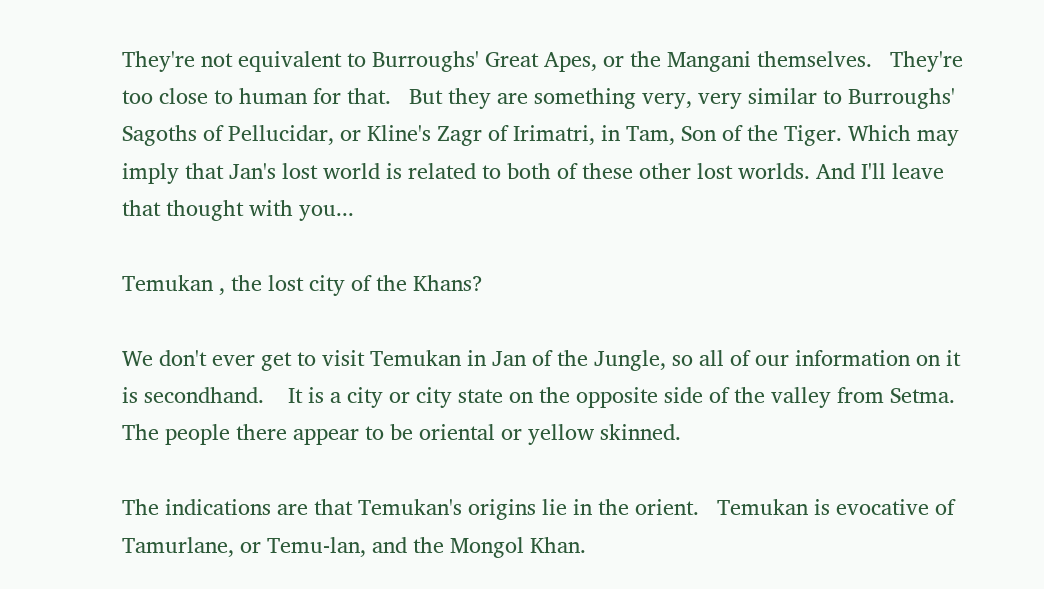They're not equivalent to Burroughs' Great Apes, or the Mangani themselves.   They're too close to human for that.   But they are something very, very similar to Burroughs' Sagoths of Pellucidar, or Kline's Zagr of Irimatri, in Tam, Son of the Tiger. Which may imply that Jan's lost world is related to both of these other lost worlds. And I'll leave that thought with you...

Temukan , the lost city of the Khans?

We don't ever get to visit Temukan in Jan of the Jungle, so all of our information on it is secondhand.    It is a city or city state on the opposite side of the valley from Setma.   The people there appear to be oriental or yellow skinned.

The indications are that Temukan's origins lie in the orient.   Temukan is evocative of Tamurlane, or Temu-lan, and the Mongol Khan.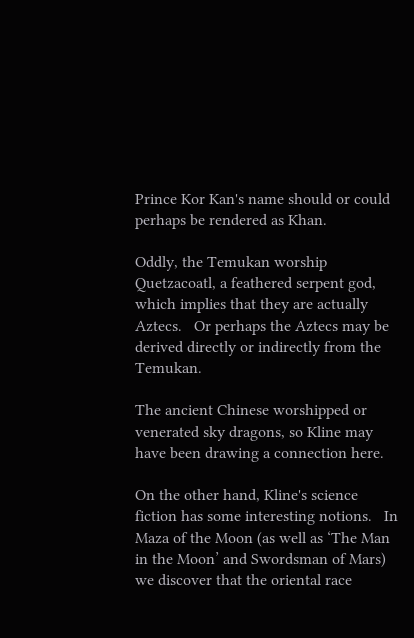Prince Kor Kan's name should or could perhaps be rendered as Khan.

Oddly, the Temukan worship Quetzacoatl, a feathered serpent god, which implies that they are actually Aztecs.   Or perhaps the Aztecs may be derived directly or indirectly from the Temukan.

The ancient Chinese worshipped or venerated sky dragons, so Kline may have been drawing a connection here.

On the other hand, Kline's science fiction has some interesting notions.   In Maza of the Moon (as well as ‘The Man in the Moon’ and Swordsman of Mars) we discover that the oriental race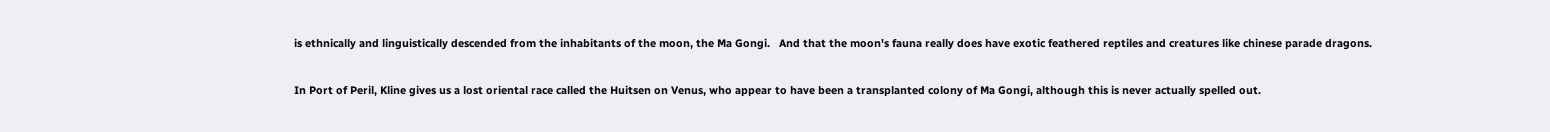is ethnically and linguistically descended from the inhabitants of the moon, the Ma Gongi.   And that the moon's fauna really does have exotic feathered reptiles and creatures like chinese parade dragons.

In Port of Peril, Kline gives us a lost oriental race called the Huitsen on Venus, who appear to have been a transplanted colony of Ma Gongi, although this is never actually spelled out.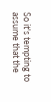So it's tempting to assume that the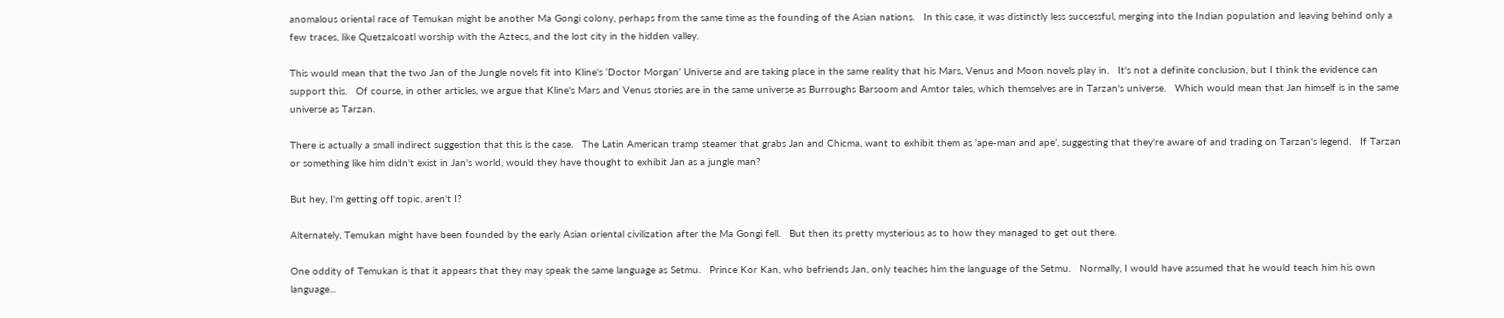anomalous oriental race of Temukan might be another Ma Gongi colony, perhaps from the same time as the founding of the Asian nations.   In this case, it was distinctly less successful, merging into the Indian population and leaving behind only a few traces, like Quetzalcoatl worship with the Aztecs, and the lost city in the hidden valley.

This would mean that the two Jan of the Jungle novels fit into Kline's ‘Doctor Morgan’ Universe and are taking place in the same reality that his Mars, Venus and Moon novels play in.   It's not a definite conclusion, but I think the evidence can support this.   Of course, in other articles, we argue that Kline's Mars and Venus stories are in the same universe as Burroughs Barsoom and Amtor tales, which themselves are in Tarzan's universe.   Which would mean that Jan himself is in the same universe as Tarzan.

There is actually a small indirect suggestion that this is the case.   The Latin American tramp steamer that grabs Jan and Chicma, want to exhibit them as ‘ape-man and ape’, suggesting that they're aware of and trading on Tarzan's legend.   If Tarzan or something like him didn't exist in Jan's world, would they have thought to exhibit Jan as a jungle man?

But hey, I'm getting off topic, aren't I?

Alternately, Temukan might have been founded by the early Asian oriental civilization after the Ma Gongi fell.   But then its pretty mysterious as to how they managed to get out there.

One oddity of Temukan is that it appears that they may speak the same language as Setmu.   Prince Kor Kan, who befriends Jan, only teaches him the language of the Setmu.   Normally, I would have assumed that he would teach him his own language...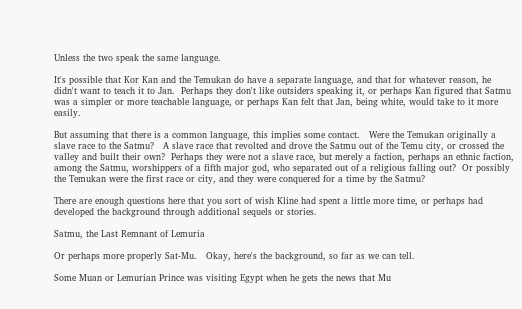Unless the two speak the same language.

It's possible that Kor Kan and the Temukan do have a separate language, and that for whatever reason, he didn't want to teach it to Jan.  Perhaps they don't like outsiders speaking it, or perhaps Kan figured that Satmu was a simpler or more teachable language, or perhaps Kan felt that Jan, being white, would take to it more easily.

But assuming that there is a common language, this implies some contact.   Were the Temukan originally a slave race to the Satmu?   A slave race that revolted and drove the Satmu out of the Temu city, or crossed the valley and built their own?  Perhaps they were not a slave race, but merely a faction, perhaps an ethnic faction, among the Satmu, worshippers of a fifth major god, who separated out of a religious falling out?  Or possibly the Temukan were the first race or city, and they were conquered for a time by the Satmu?

There are enough questions here that you sort of wish Kline had spent a little more time, or perhaps had developed the background through additional sequels or stories.

Satmu, the Last Remnant of Lemuria

Or perhaps more properly Sat-Mu.   Okay, here's the background, so far as we can tell.

Some Muan or Lemurian Prince was visiting Egypt when he gets the news that Mu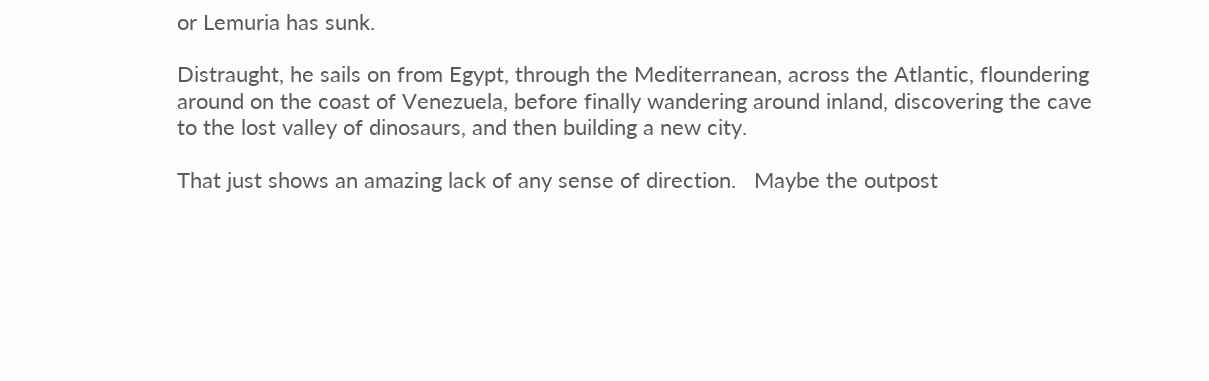or Lemuria has sunk.

Distraught, he sails on from Egypt, through the Mediterranean, across the Atlantic, floundering around on the coast of Venezuela, before finally wandering around inland, discovering the cave to the lost valley of dinosaurs, and then building a new city.

That just shows an amazing lack of any sense of direction.   Maybe the outpost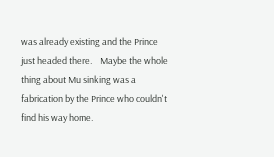was already existing and the Prince just headed there.    Maybe the whole thing about Mu sinking was a fabrication by the Prince who couldn't find his way home.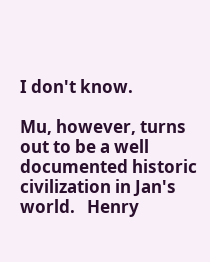I don't know.

Mu, however, turns out to be a well documented historic civilization in Jan's world.   Henry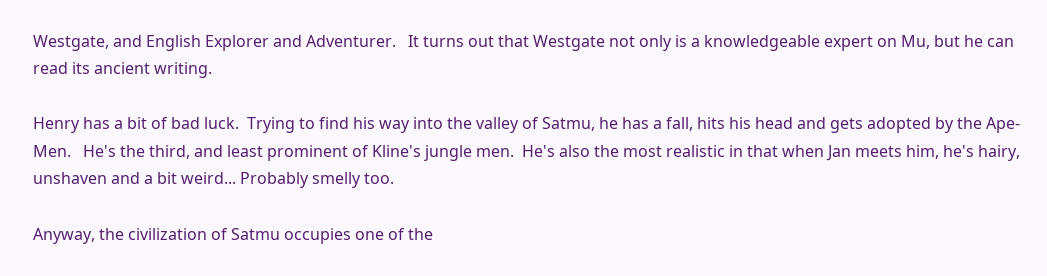Westgate, and English Explorer and Adventurer.   It turns out that Westgate not only is a knowledgeable expert on Mu, but he can read its ancient writing.

Henry has a bit of bad luck.  Trying to find his way into the valley of Satmu, he has a fall, hits his head and gets adopted by the Ape-Men.   He's the third, and least prominent of Kline's jungle men.  He's also the most realistic in that when Jan meets him, he's hairy, unshaven and a bit weird... Probably smelly too.

Anyway, the civilization of Satmu occupies one of the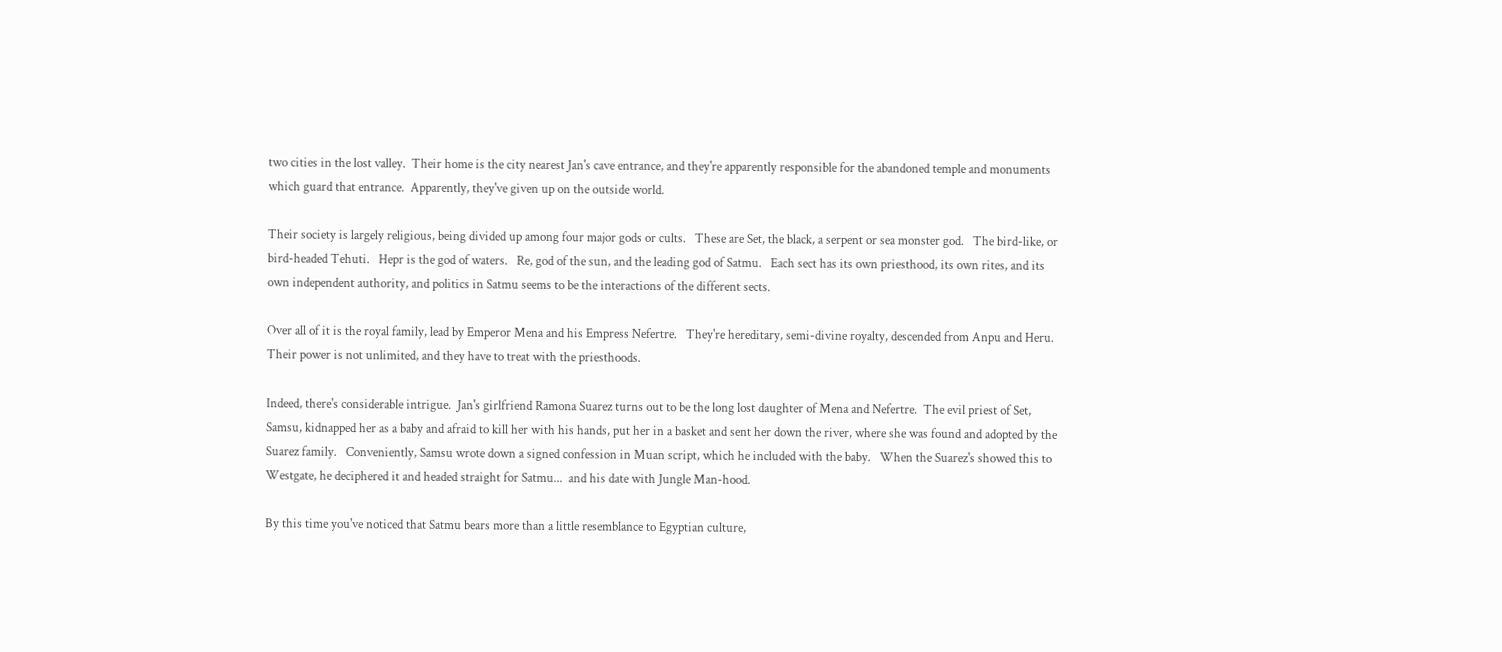two cities in the lost valley.  Their home is the city nearest Jan's cave entrance, and they're apparently responsible for the abandoned temple and monuments which guard that entrance.  Apparently, they've given up on the outside world.

Their society is largely religious, being divided up among four major gods or cults.   These are Set, the black, a serpent or sea monster god.   The bird-like, or bird-headed Tehuti.   Hepr is the god of waters.   Re, god of the sun, and the leading god of Satmu.   Each sect has its own priesthood, its own rites, and its own independent authority, and politics in Satmu seems to be the interactions of the different sects.

Over all of it is the royal family, lead by Emperor Mena and his Empress Nefertre.   They're hereditary, semi-divine royalty, descended from Anpu and Heru.   Their power is not unlimited, and they have to treat with the priesthoods.

Indeed, there's considerable intrigue.  Jan's girlfriend Ramona Suarez turns out to be the long lost daughter of Mena and Nefertre.  The evil priest of Set, Samsu, kidnapped her as a baby and afraid to kill her with his hands, put her in a basket and sent her down the river, where she was found and adopted by the Suarez family.   Conveniently, Samsu wrote down a signed confession in Muan script, which he included with the baby.   When the Suarez's showed this to Westgate, he deciphered it and headed straight for Satmu...  and his date with Jungle Man-hood.

By this time you've noticed that Satmu bears more than a little resemblance to Egyptian culture,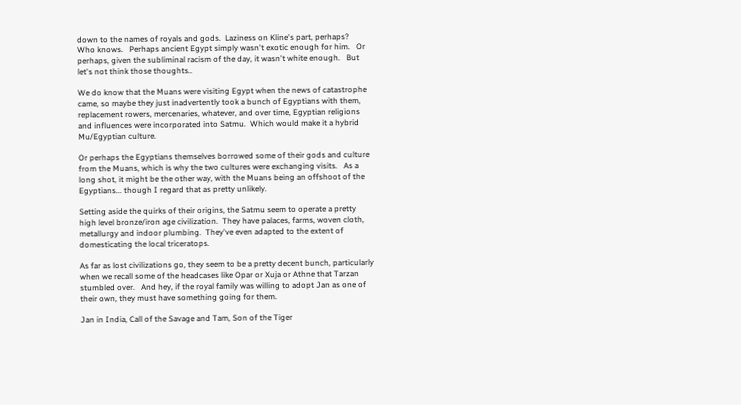down to the names of royals and gods.  Laziness on Kline's part, perhaps?   Who knows.   Perhaps ancient Egypt simply wasn't exotic enough for him.   Or perhaps, given the subliminal racism of the day, it wasn't white enough.   But let's not think those thoughts..

We do know that the Muans were visiting Egypt when the news of catastrophe came, so maybe they just inadvertently took a bunch of Egyptians with them, replacement rowers, mercenaries, whatever, and over time, Egyptian religions and influences were incorporated into Satmu.  Which would make it a hybrid Mu/Egyptian culture.

Or perhaps the Egyptians themselves borrowed some of their gods and culture from the Muans, which is why the two cultures were exchanging visits.   As a long shot, it might be the other way, with the Muans being an offshoot of the Egyptians... though I regard that as pretty unlikely.

Setting aside the quirks of their origins, the Satmu seem to operate a pretty high level bronze/iron age civilization.  They have palaces, farms, woven cloth, metallurgy and indoor plumbing.  They've even adapted to the extent of domesticating the local triceratops.

As far as lost civilizations go, they seem to be a pretty decent bunch, particularly when we recall some of the headcases like Opar or Xuja or Athne that Tarzan stumbled over.   And hey, if the royal family was willing to adopt Jan as one of their own, they must have something going for them.

Jan in India, Call of the Savage and Tam, Son of the Tiger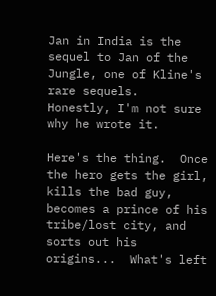Jan in India is the sequel to Jan of the Jungle, one of Kline's rare sequels.   Honestly, I'm not sure why he wrote it.

Here's the thing.  Once the hero gets the girl, kills the bad guy, becomes a prince of his tribe/lost city, and sorts out his origins...  What's left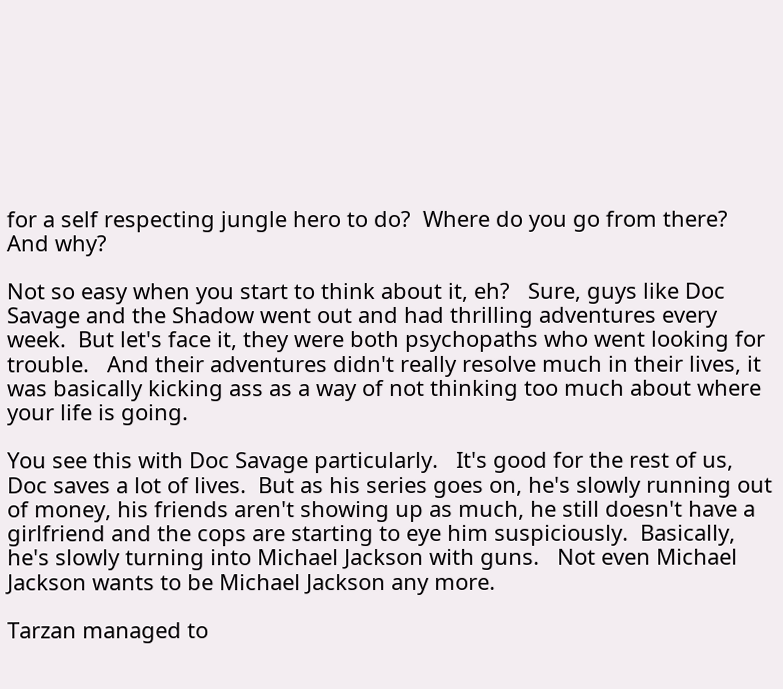for a self respecting jungle hero to do?  Where do you go from there?  And why?

Not so easy when you start to think about it, eh?   Sure, guys like Doc Savage and the Shadow went out and had thrilling adventures every week.  But let's face it, they were both psychopaths who went looking for trouble.   And their adventures didn't really resolve much in their lives, it was basically kicking ass as a way of not thinking too much about where your life is going.

You see this with Doc Savage particularly.   It's good for the rest of us, Doc saves a lot of lives.  But as his series goes on, he's slowly running out of money, his friends aren't showing up as much, he still doesn't have a girlfriend and the cops are starting to eye him suspiciously.  Basically, he's slowly turning into Michael Jackson with guns.   Not even Michael Jackson wants to be Michael Jackson any more.

Tarzan managed to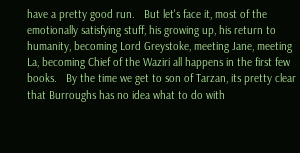have a pretty good run.   But let's face it, most of the emotionally satisfying stuff, his growing up, his return to humanity, becoming Lord Greystoke, meeting Jane, meeting La, becoming Chief of the Waziri all happens in the first few books.   By the time we get to son of Tarzan, its pretty clear that Burroughs has no idea what to do with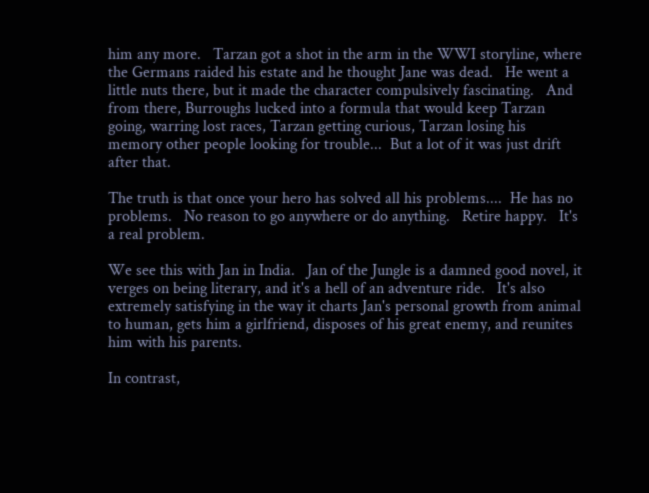him any more.   Tarzan got a shot in the arm in the WWI storyline, where the Germans raided his estate and he thought Jane was dead.   He went a little nuts there, but it made the character compulsively fascinating.   And from there, Burroughs lucked into a formula that would keep Tarzan going, warring lost races, Tarzan getting curious, Tarzan losing his memory other people looking for trouble...  But a lot of it was just drift after that.

The truth is that once your hero has solved all his problems....  He has no problems.   No reason to go anywhere or do anything.   Retire happy.   It's a real problem.

We see this with Jan in India.   Jan of the Jungle is a damned good novel, it verges on being literary, and it's a hell of an adventure ride.   It's also extremely satisfying in the way it charts Jan's personal growth from animal to human, gets him a girlfriend, disposes of his great enemy, and reunites him with his parents.

In contrast,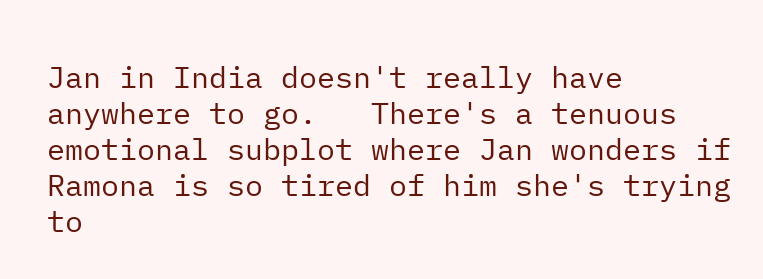Jan in India doesn't really have anywhere to go.   There's a tenuous emotional subplot where Jan wonders if Ramona is so tired of him she's trying to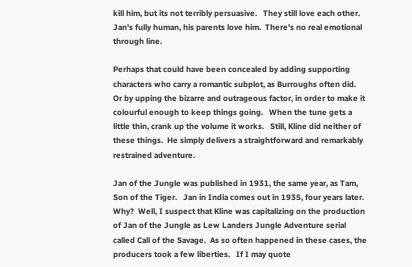kill him, but its not terribly persuasive.   They still love each other.  Jan's fully human, his parents love him.  There's no real emotional through line.

Perhaps that could have been concealed by adding supporting characters who carry a romantic subplot, as Burroughs often did.   Or by upping the bizarre and outrageous factor, in order to make it colourful enough to keep things going.   When the tune gets a little thin, crank up the volume it works.   Still, Kline did neither of these things.  He simply delivers a straightforward and remarkably restrained adventure.

Jan of the Jungle was published in 1931, the same year, as Tam, Son of the Tiger.   Jan in India comes out in 1935, four years later.   Why?  Well, I suspect that Kline was capitalizing on the production of Jan of the Jungle as Lew Landers Jungle Adventure serial called Call of the Savage.  As so often happened in these cases, the producers took a few liberties.   If I may quote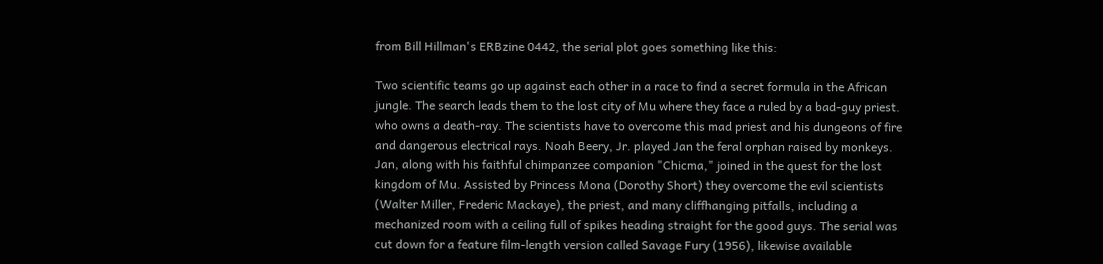from Bill Hillman's ERBzine 0442, the serial plot goes something like this:

Two scientific teams go up against each other in a race to find a secret formula in the African jungle. The search leads them to the lost city of Mu where they face a ruled by a bad-guy priest. who owns a death-ray. The scientists have to overcome this mad priest and his dungeons of fire and dangerous electrical rays. Noah Beery, Jr. played Jan the feral orphan raised by monkeys. Jan, along with his faithful chimpanzee companion "Chicma," joined in the quest for the lost kingdom of Mu. Assisted by Princess Mona (Dorothy Short) they overcome the evil scientists (Walter Miller, Frederic Mackaye), the priest, and many cliffhanging pitfalls, including a mechanized room with a ceiling full of spikes heading straight for the good guys. The serial was cut down for a feature film-length version called Savage Fury (1956), likewise available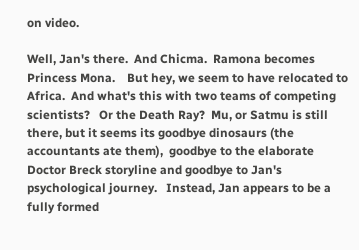on video.

Well, Jan's there.  And Chicma.  Ramona becomes Princess Mona.    But hey, we seem to have relocated to Africa.  And what's this with two teams of competing scientists?   Or the Death Ray?  Mu, or Satmu is still there, but it seems its goodbye dinosaurs (the accountants ate them),  goodbye to the elaborate Doctor Breck storyline and goodbye to Jan's psychological journey.   Instead, Jan appears to be a fully formed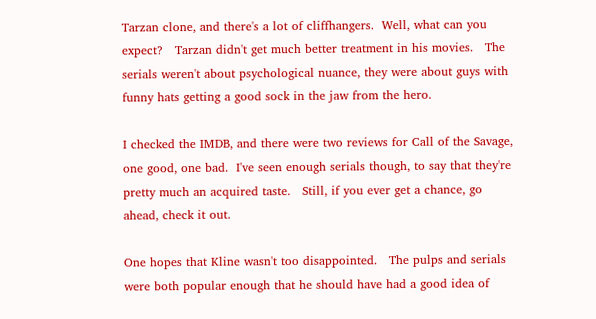Tarzan clone, and there's a lot of cliffhangers.  Well, what can you expect?   Tarzan didn't get much better treatment in his movies.   The serials weren't about psychological nuance, they were about guys with funny hats getting a good sock in the jaw from the hero.

I checked the IMDB, and there were two reviews for Call of the Savage, one good, one bad.  I've seen enough serials though, to say that they're pretty much an acquired taste.   Still, if you ever get a chance, go ahead, check it out.

One hopes that Kline wasn't too disappointed.   The pulps and serials were both popular enough that he should have had a good idea of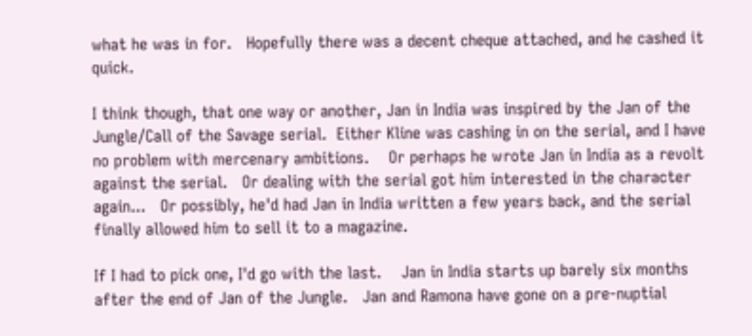what he was in for.   Hopefully there was a decent cheque attached, and he cashed it quick.

I think though, that one way or another, Jan in India was inspired by the Jan of the Jungle/Call of the Savage serial.  Either Kline was cashing in on the serial, and I have no problem with mercenary ambitions.    Or perhaps he wrote Jan in India as a revolt against the serial.   Or dealing with the serial got him interested in the character again...   Or possibly, he'd had Jan in India written a few years back, and the serial finally allowed him to sell it to a magazine.

If I had to pick one, I'd go with the last.    Jan in India starts up barely six months after the end of Jan of the Jungle.   Jan and Ramona have gone on a pre-nuptial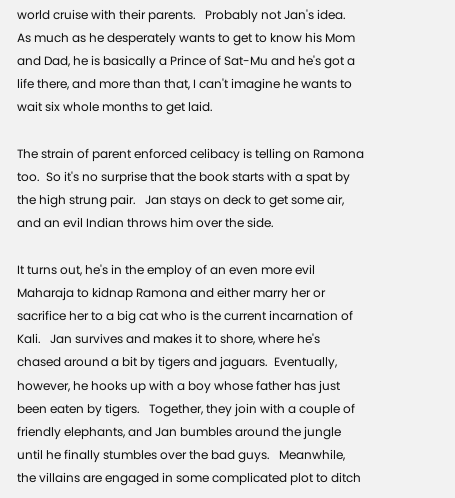world cruise with their parents.   Probably not Jan's idea.   As much as he desperately wants to get to know his Mom and Dad, he is basically a Prince of Sat-Mu and he's got a life there, and more than that, I can't imagine he wants to wait six whole months to get laid.

The strain of parent enforced celibacy is telling on Ramona too.  So it's no surprise that the book starts with a spat by the high strung pair.   Jan stays on deck to get some air, and an evil Indian throws him over the side.

It turns out, he's in the employ of an even more evil Maharaja to kidnap Ramona and either marry her or sacrifice her to a big cat who is the current incarnation of Kali.   Jan survives and makes it to shore, where he's chased around a bit by tigers and jaguars.  Eventually, however, he hooks up with a boy whose father has just been eaten by tigers.   Together, they join with a couple of friendly elephants, and Jan bumbles around the jungle until he finally stumbles over the bad guys.   Meanwhile, the villains are engaged in some complicated plot to ditch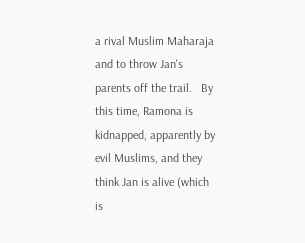a rival Muslim Maharaja and to throw Jan's parents off the trail.   By this time, Ramona is kidnapped, apparently by evil Muslims, and they think Jan is alive (which is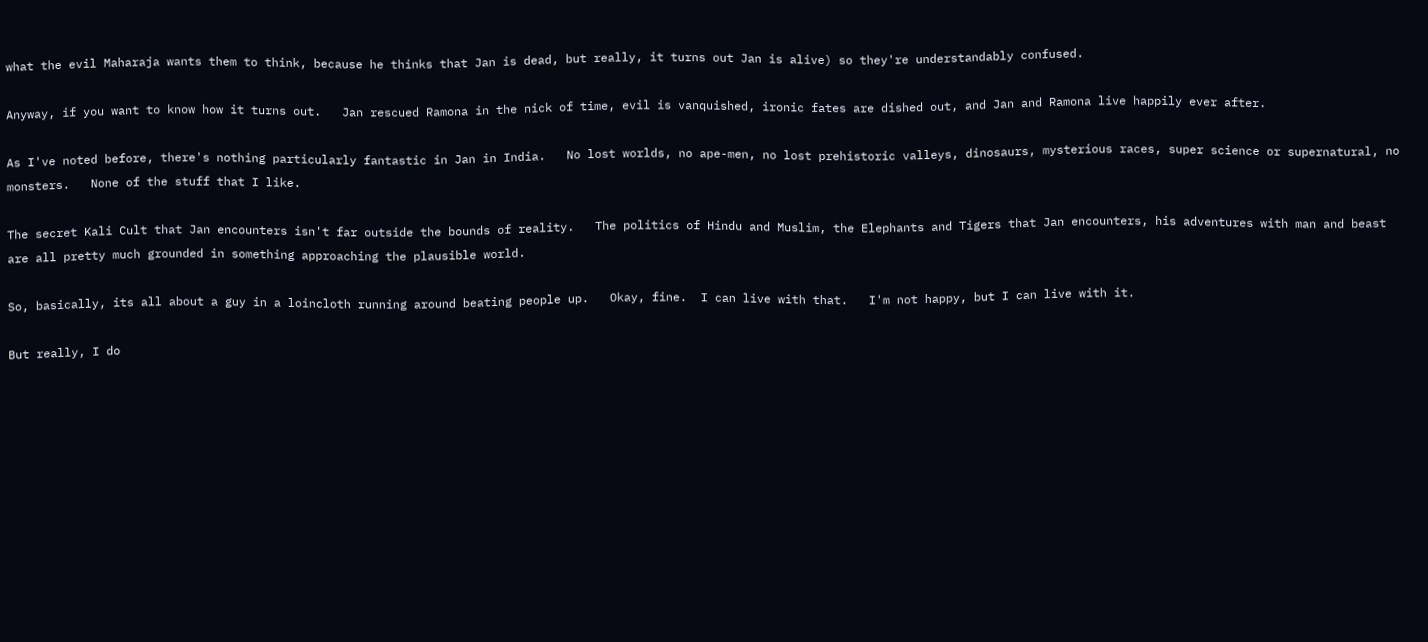what the evil Maharaja wants them to think, because he thinks that Jan is dead, but really, it turns out Jan is alive) so they're understandably confused.

Anyway, if you want to know how it turns out.   Jan rescued Ramona in the nick of time, evil is vanquished, ironic fates are dished out, and Jan and Ramona live happily ever after.

As I've noted before, there's nothing particularly fantastic in Jan in India.   No lost worlds, no ape-men, no lost prehistoric valleys, dinosaurs, mysterious races, super science or supernatural, no monsters.   None of the stuff that I like.

The secret Kali Cult that Jan encounters isn't far outside the bounds of reality.   The politics of Hindu and Muslim, the Elephants and Tigers that Jan encounters, his adventures with man and beast are all pretty much grounded in something approaching the plausible world.

So, basically, its all about a guy in a loincloth running around beating people up.   Okay, fine.  I can live with that.   I'm not happy, but I can live with it.

But really, I do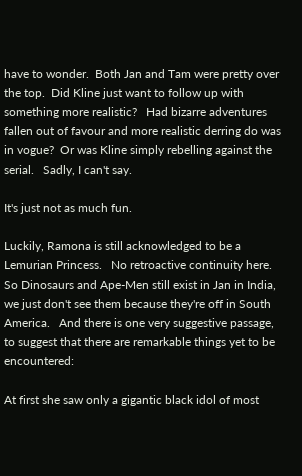have to wonder.  Both Jan and Tam were pretty over the top.  Did Kline just want to follow up with something more realistic?   Had bizarre adventures fallen out of favour and more realistic derring do was in vogue?  Or was Kline simply rebelling against the serial.   Sadly, I can't say.

It's just not as much fun.

Luckily, Ramona is still acknowledged to be a Lemurian Princess.   No retroactive continuity here.  So Dinosaurs and Ape-Men still exist in Jan in India, we just don't see them because they're off in South America.   And there is one very suggestive passage, to suggest that there are remarkable things yet to be encountered:

At first she saw only a gigantic black idol of most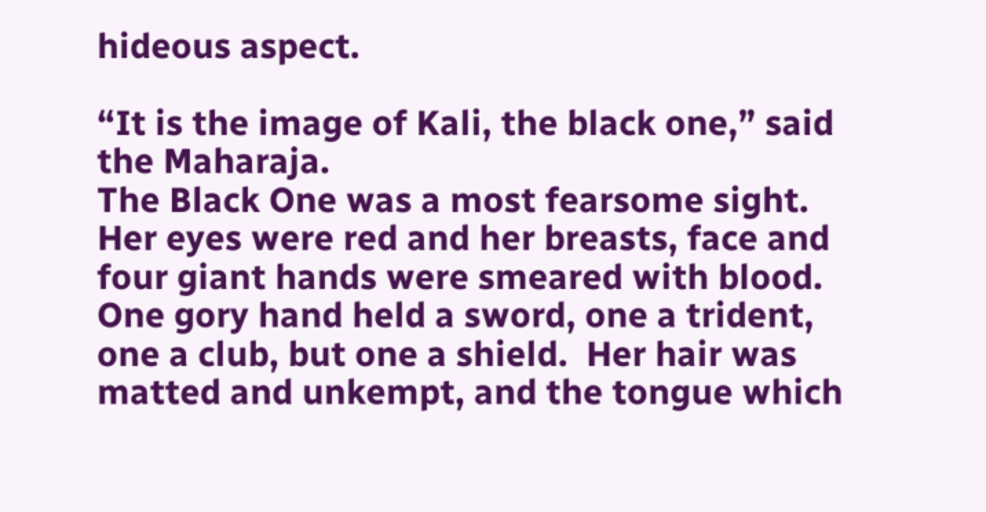hideous aspect.

“It is the image of Kali, the black one,” said the Maharaja.
The Black One was a most fearsome sight.  Her eyes were red and her breasts, face and four giant hands were smeared with blood.  One gory hand held a sword, one a trident, one a club, but one a shield.  Her hair was matted and unkempt, and the tongue which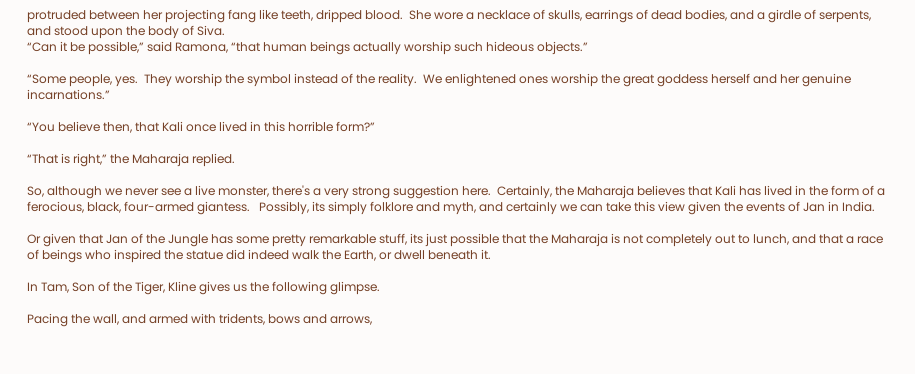protruded between her projecting fang like teeth, dripped blood.  She wore a necklace of skulls, earrings of dead bodies, and a girdle of serpents, and stood upon the body of Siva.
“Can it be possible,” said Ramona, “that human beings actually worship such hideous objects.”

“Some people, yes.  They worship the symbol instead of the reality.  We enlightened ones worship the great goddess herself and her genuine incarnations.”

“You believe then, that Kali once lived in this horrible form?”

“That is right,” the Maharaja replied.

So, although we never see a live monster, there's a very strong suggestion here.  Certainly, the Maharaja believes that Kali has lived in the form of a ferocious, black, four-armed giantess.   Possibly, its simply folklore and myth, and certainly we can take this view given the events of Jan in India.

Or given that Jan of the Jungle has some pretty remarkable stuff, its just possible that the Maharaja is not completely out to lunch, and that a race of beings who inspired the statue did indeed walk the Earth, or dwell beneath it.

In Tam, Son of the Tiger, Kline gives us the following glimpse.

Pacing the wall, and armed with tridents, bows and arrows,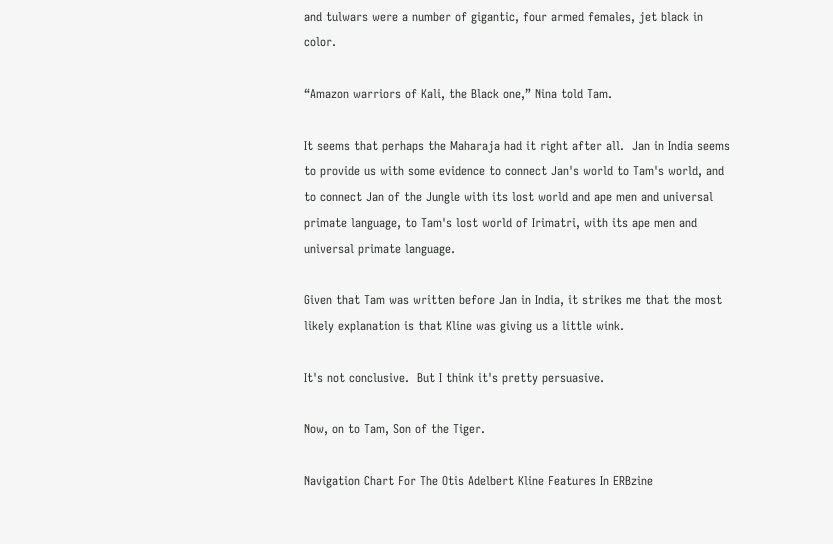and tulwars were a number of gigantic, four armed females, jet black in color.

“Amazon warriors of Kali, the Black one,” Nina told Tam.

It seems that perhaps the Maharaja had it right after all.  Jan in India seems to provide us with some evidence to connect Jan's world to Tam's world, and to connect Jan of the Jungle with its lost world and ape men and universal primate language, to Tam's lost world of Irimatri, with its ape men and universal primate language.

Given that Tam was written before Jan in India, it strikes me that the most likely explanation is that Kline was giving us a little wink.

It's not conclusive.  But I think it's pretty persuasive.

Now, on to Tam, Son of the Tiger.

Navigation Chart For The Otis Adelbert Kline Features In ERBzine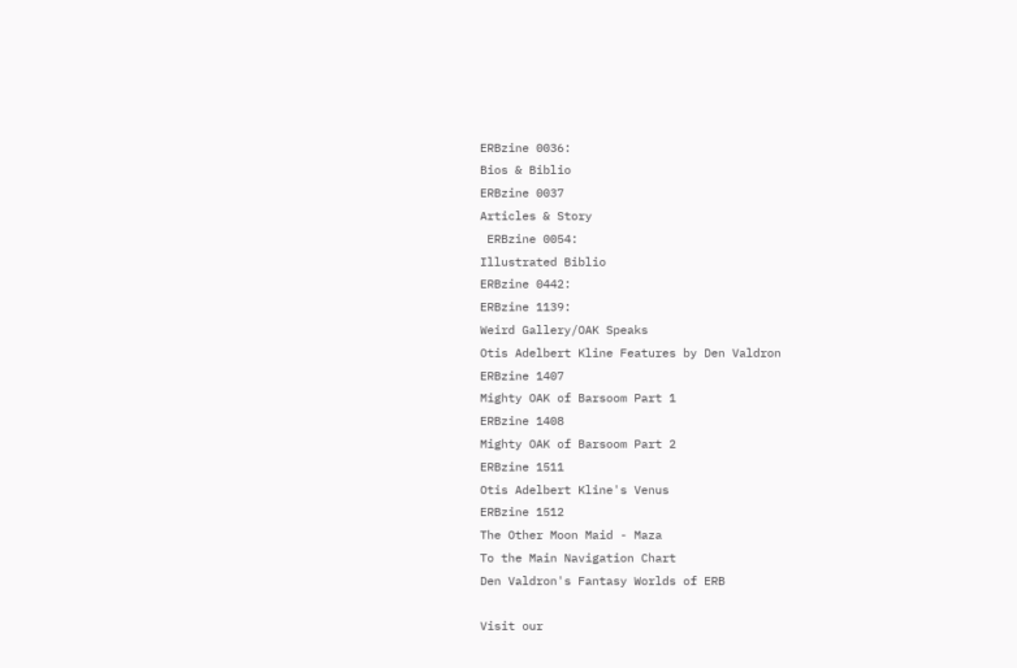ERBzine 0036:
Bios & Biblio
ERBzine 0037
Articles & Story
 ERBzine 0054:
Illustrated Biblio
ERBzine 0442:
ERBzine 1139:
Weird Gallery/OAK Speaks
Otis Adelbert Kline Features by Den Valdron
ERBzine 1407
Mighty OAK of Barsoom Part 1
ERBzine 1408
Mighty OAK of Barsoom Part 2
ERBzine 1511
Otis Adelbert Kline's Venus
ERBzine 1512
The Other Moon Maid - Maza
To the Main Navigation Chart
Den Valdron's Fantasy Worlds of ERB

Visit our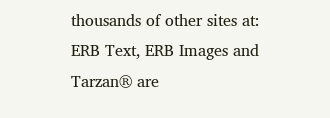thousands of other sites at:
ERB Text, ERB Images and Tarzan® are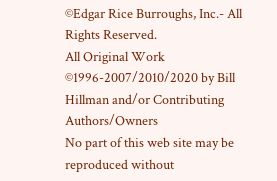©Edgar Rice Burroughs, Inc.- All Rights Reserved.
All Original Work ©1996-2007/2010/2020 by Bill Hillman and/or Contributing Authors/Owners
No part of this web site may be reproduced without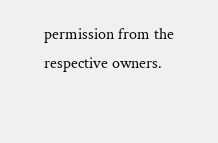permission from the respective owners.